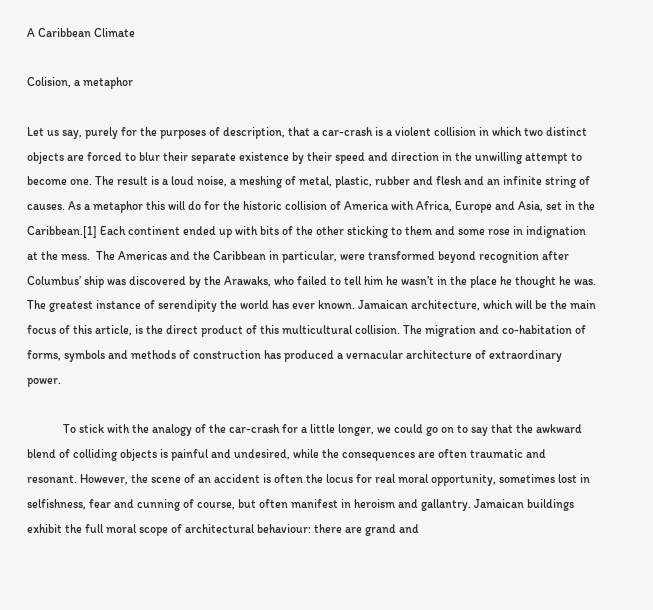A Caribbean Climate

Colision, a metaphor

Let us say, purely for the purposes of description, that a car-crash is a violent collision in which two distinct objects are forced to blur their separate existence by their speed and direction in the unwilling attempt to become one. The result is a loud noise, a meshing of metal, plastic, rubber and flesh and an infinite string of causes. As a metaphor this will do for the historic collision of America with Africa, Europe and Asia, set in the Caribbean.[1] Each continent ended up with bits of the other sticking to them and some rose in indignation at the mess.  The Americas and the Caribbean in particular, were transformed beyond recognition after Columbus’ ship was discovered by the Arawaks, who failed to tell him he wasn’t in the place he thought he was. The greatest instance of serendipity the world has ever known. Jamaican architecture, which will be the main focus of this article, is the direct product of this multicultural collision. The migration and co-habitation of forms, symbols and methods of construction has produced a vernacular architecture of extraordinary power.

            To stick with the analogy of the car-crash for a little longer, we could go on to say that the awkward blend of colliding objects is painful and undesired, while the consequences are often traumatic and resonant. However, the scene of an accident is often the locus for real moral opportunity, sometimes lost in selfishness, fear and cunning of course, but often manifest in heroism and gallantry. Jamaican buildings exhibit the full moral scope of architectural behaviour: there are grand and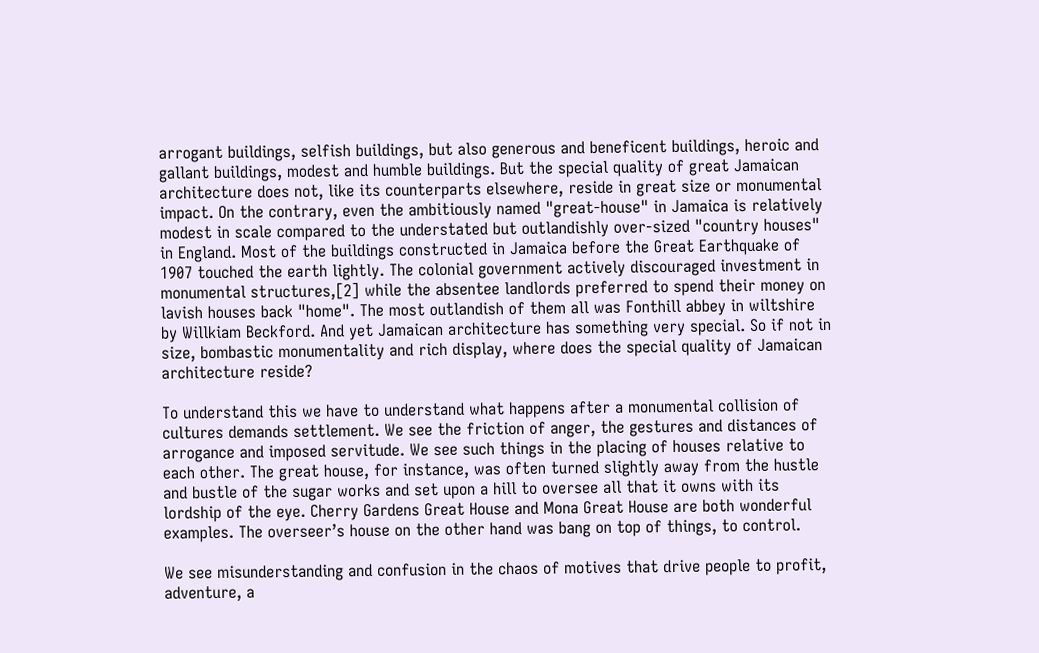arrogant buildings, selfish buildings, but also generous and beneficent buildings, heroic and gallant buildings, modest and humble buildings. But the special quality of great Jamaican architecture does not, like its counterparts elsewhere, reside in great size or monumental impact. On the contrary, even the ambitiously named "great-house" in Jamaica is relatively modest in scale compared to the understated but outlandishly over-sized "country houses" in England. Most of the buildings constructed in Jamaica before the Great Earthquake of 1907 touched the earth lightly. The colonial government actively discouraged investment in monumental structures,[2] while the absentee landlords preferred to spend their money on lavish houses back "home". The most outlandish of them all was Fonthill abbey in wiltshire by Willkiam Beckford. And yet Jamaican architecture has something very special. So if not in size, bombastic monumentality and rich display, where does the special quality of Jamaican architecture reside?

To understand this we have to understand what happens after a monumental collision of cultures demands settlement. We see the friction of anger, the gestures and distances of arrogance and imposed servitude. We see such things in the placing of houses relative to each other. The great house, for instance, was often turned slightly away from the hustle and bustle of the sugar works and set upon a hill to oversee all that it owns with its lordship of the eye. Cherry Gardens Great House and Mona Great House are both wonderful examples. The overseer’s house on the other hand was bang on top of things, to control.

We see misunderstanding and confusion in the chaos of motives that drive people to profit, adventure, a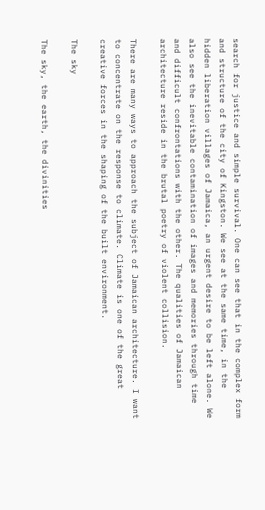search for justice and simple survival. One can see that in the complex form and structure of the city of Kingston. We see at the same time, in the hidden liberation villages of Jamaica, an urgent desire to be left alone. We also see the inevitable contamination of images and memories through time and difficult confrontations with the other. The qualities of Jamaican architecture reside in the brutal poetry of violent collision.

There are many ways to approach the subject of Jamaican architecture. I want to concentrate on the response to climate. Climate is one of the great creative forces in the shaping of the built environment.

The sky

The sky, the earth, the divinities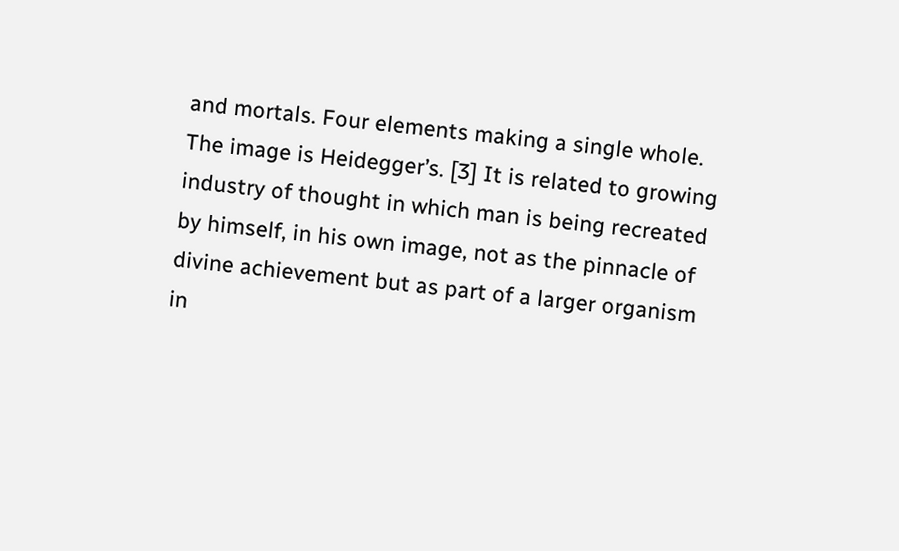and mortals. Four elements making a single whole. The image is Heidegger’s. [3] It is related to growing industry of thought in which man is being recreated by himself, in his own image, not as the pinnacle of divine achievement but as part of a larger organism in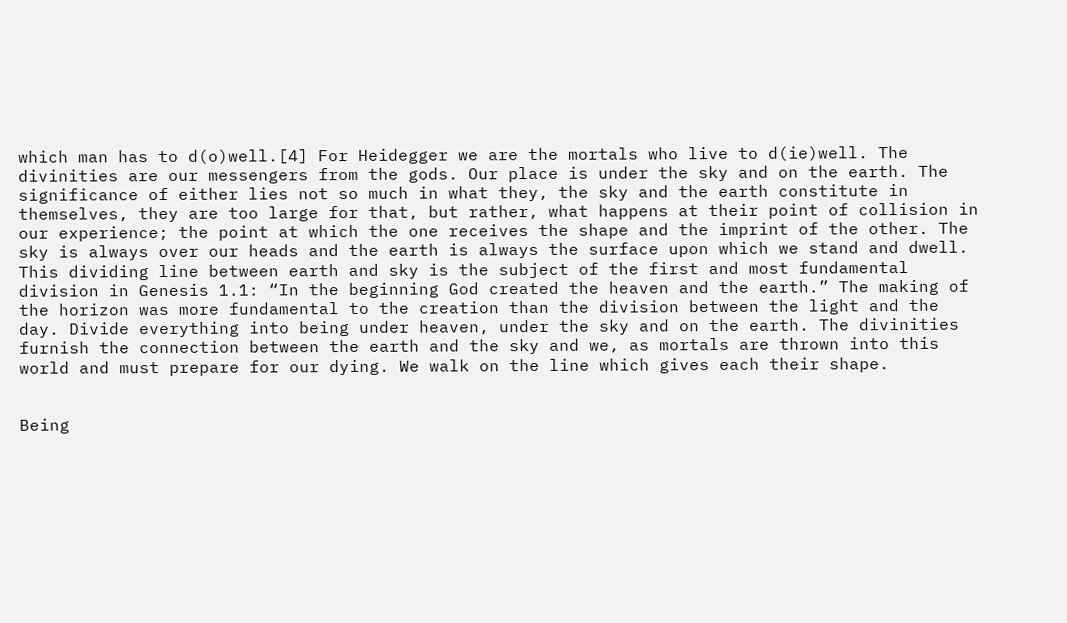which man has to d(o)well.[4] For Heidegger we are the mortals who live to d(ie)well. The divinities are our messengers from the gods. Our place is under the sky and on the earth. The significance of either lies not so much in what they, the sky and the earth constitute in themselves, they are too large for that, but rather, what happens at their point of collision in our experience; the point at which the one receives the shape and the imprint of the other. The sky is always over our heads and the earth is always the surface upon which we stand and dwell. This dividing line between earth and sky is the subject of the first and most fundamental division in Genesis 1.1: “In the beginning God created the heaven and the earth.” The making of the horizon was more fundamental to the creation than the division between the light and the day. Divide everything into being under heaven, under the sky and on the earth. The divinities furnish the connection between the earth and the sky and we, as mortals are thrown into this world and must prepare for our dying. We walk on the line which gives each their shape.


Being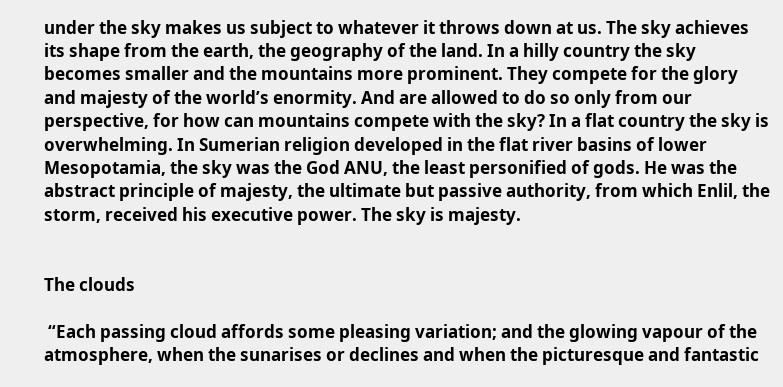under the sky makes us subject to whatever it throws down at us. The sky achieves its shape from the earth, the geography of the land. In a hilly country the sky becomes smaller and the mountains more prominent. They compete for the glory and majesty of the world’s enormity. And are allowed to do so only from our perspective, for how can mountains compete with the sky? In a flat country the sky is overwhelming. In Sumerian religion developed in the flat river basins of lower Mesopotamia, the sky was the God ANU, the least personified of gods. He was the abstract principle of majesty, the ultimate but passive authority, from which Enlil, the storm, received his executive power. The sky is majesty.


The clouds

 “Each passing cloud affords some pleasing variation; and the glowing vapour of the atmosphere, when the sunarises or declines and when the picturesque and fantastic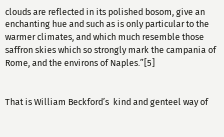clouds are reflected in its polished bosom, give an enchanting hue and such as is only particular to the warmer climates, and which much resemble those saffron skies which so strongly mark the campania of Rome, and the environs of Naples.”[5]


That is William Beckford’s  kind and genteel way of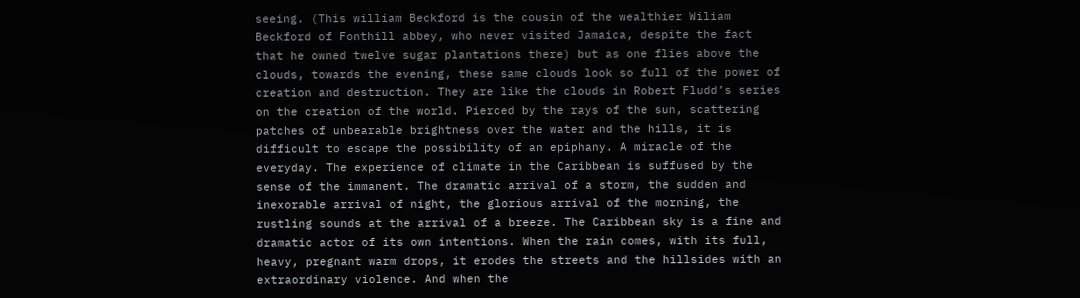seeing. (This william Beckford is the cousin of the wealthier Wiliam Beckford of Fonthill abbey, who never visited Jamaica, despite the fact that he owned twelve sugar plantations there) but as one flies above the clouds, towards the evening, these same clouds look so full of the power of creation and destruction. They are like the clouds in Robert Fludd’s series on the creation of the world. Pierced by the rays of the sun, scattering patches of unbearable brightness over the water and the hills, it is difficult to escape the possibility of an epiphany. A miracle of the everyday. The experience of climate in the Caribbean is suffused by the sense of the immanent. The dramatic arrival of a storm, the sudden and inexorable arrival of night, the glorious arrival of the morning, the rustling sounds at the arrival of a breeze. The Caribbean sky is a fine and dramatic actor of its own intentions. When the rain comes, with its full, heavy, pregnant warm drops, it erodes the streets and the hillsides with an extraordinary violence. And when the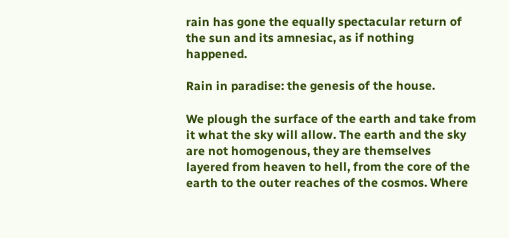rain has gone the equally spectacular return of the sun and its amnesiac, as if nothing happened.

Rain in paradise: the genesis of the house.

We plough the surface of the earth and take from it what the sky will allow. The earth and the sky are not homogenous, they are themselves layered from heaven to hell, from the core of the earth to the outer reaches of the cosmos. Where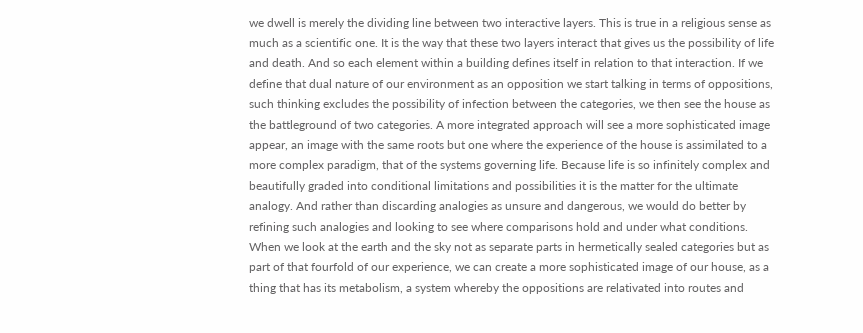we dwell is merely the dividing line between two interactive layers. This is true in a religious sense as much as a scientific one. It is the way that these two layers interact that gives us the possibility of life and death. And so each element within a building defines itself in relation to that interaction. If we define that dual nature of our environment as an opposition we start talking in terms of oppositions, such thinking excludes the possibility of infection between the categories, we then see the house as the battleground of two categories. A more integrated approach will see a more sophisticated image appear, an image with the same roots but one where the experience of the house is assimilated to a more complex paradigm, that of the systems governing life. Because life is so infinitely complex and beautifully graded into conditional limitations and possibilities it is the matter for the ultimate analogy. And rather than discarding analogies as unsure and dangerous, we would do better by refining such analogies and looking to see where comparisons hold and under what conditions. When we look at the earth and the sky not as separate parts in hermetically sealed categories but as part of that fourfold of our experience, we can create a more sophisticated image of our house, as a thing that has its metabolism, a system whereby the oppositions are relativated into routes and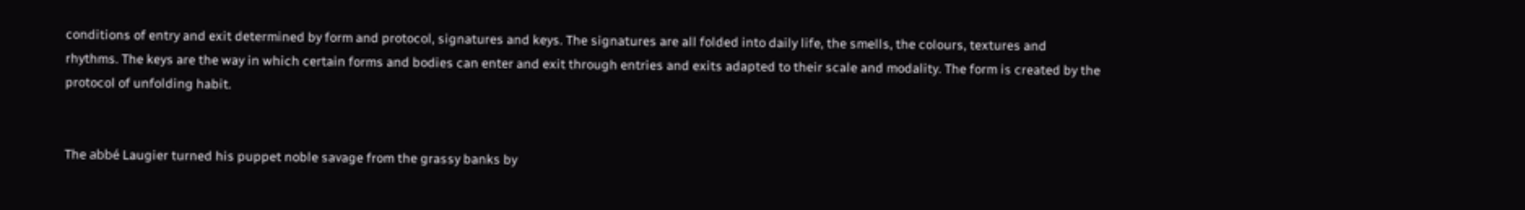conditions of entry and exit determined by form and protocol, signatures and keys. The signatures are all folded into daily life, the smells, the colours, textures and rhythms. The keys are the way in which certain forms and bodies can enter and exit through entries and exits adapted to their scale and modality. The form is created by the protocol of unfolding habit.


The abbé Laugier turned his puppet noble savage from the grassy banks by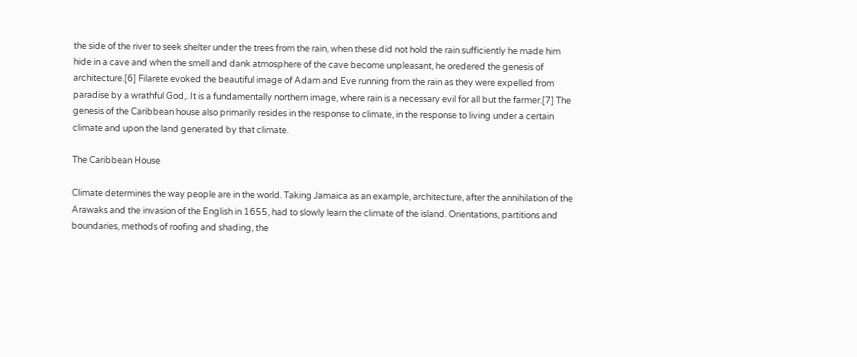the side of the river to seek shelter under the trees from the rain, when these did not hold the rain sufficiently he made him hide in a cave and when the smell and dank atmosphere of the cave become unpleasant, he oredered the genesis of architecture.[6] Filarete evoked the beautiful image of Adam and Eve running from the rain as they were expelled from paradise by a wrathful God,. It is a fundamentally northern image, where rain is a necessary evil for all but the farmer.[7] The genesis of the Caribbean house also primarily resides in the response to climate, in the response to living under a certain climate and upon the land generated by that climate.

The Caribbean House

Climate determines the way people are in the world. Taking Jamaica as an example, architecture, after the annihilation of the Arawaks and the invasion of the English in 1655, had to slowly learn the climate of the island. Orientations, partitions and boundaries, methods of roofing and shading, the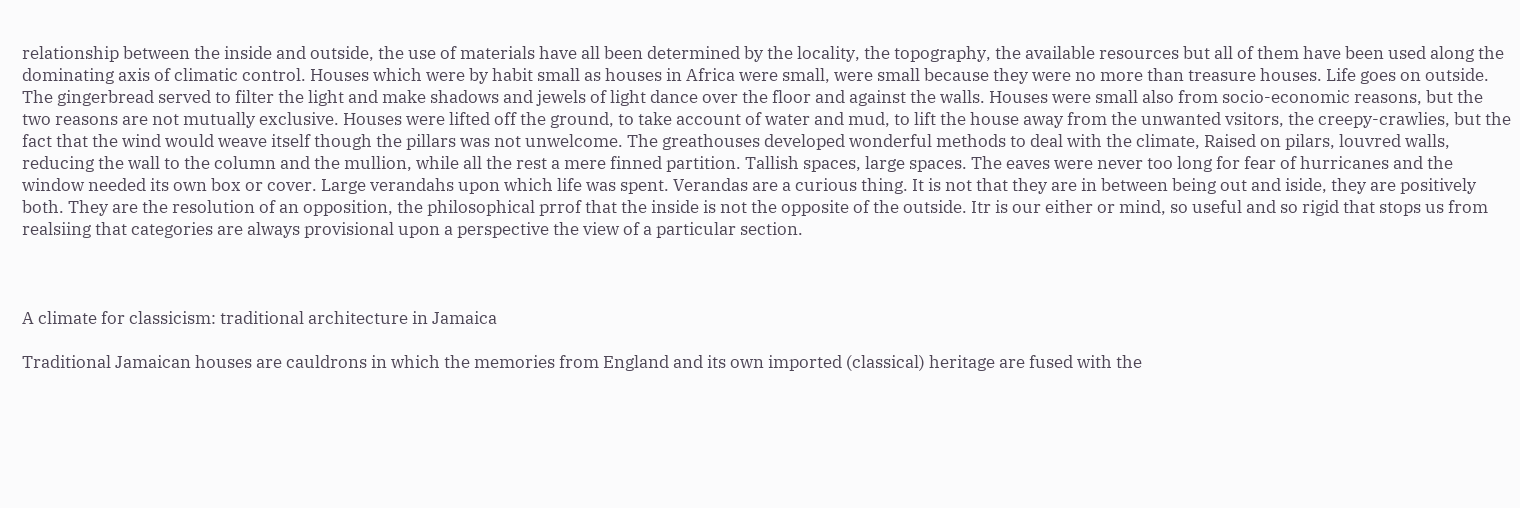relationship between the inside and outside, the use of materials have all been determined by the locality, the topography, the available resources but all of them have been used along the dominating axis of climatic control. Houses which were by habit small as houses in Africa were small, were small because they were no more than treasure houses. Life goes on outside. The gingerbread served to filter the light and make shadows and jewels of light dance over the floor and against the walls. Houses were small also from socio-economic reasons, but the two reasons are not mutually exclusive. Houses were lifted off the ground, to take account of water and mud, to lift the house away from the unwanted vsitors, the creepy-crawlies, but the fact that the wind would weave itself though the pillars was not unwelcome. The greathouses developed wonderful methods to deal with the climate, Raised on pilars, louvred walls, reducing the wall to the column and the mullion, while all the rest a mere finned partition. Tallish spaces, large spaces. The eaves were never too long for fear of hurricanes and the window needed its own box or cover. Large verandahs upon which life was spent. Verandas are a curious thing. It is not that they are in between being out and iside, they are positively both. They are the resolution of an opposition, the philosophical prrof that the inside is not the opposite of the outside. Itr is our either or mind, so useful and so rigid that stops us from realsiing that categories are always provisional upon a perspective the view of a particular section.



A climate for classicism: traditional architecture in Jamaica

Traditional Jamaican houses are cauldrons in which the memories from England and its own imported (classical) heritage are fused with the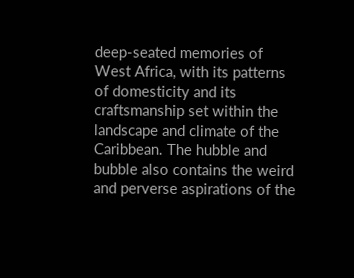deep-seated memories of West Africa, with its patterns of domesticity and its craftsmanship set within the landscape and climate of the Caribbean. The hubble and bubble also contains the weird and perverse aspirations of the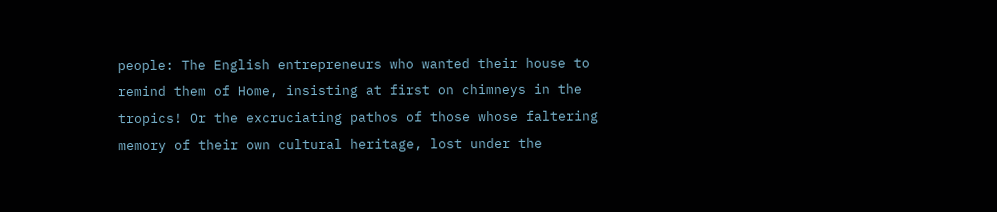people: The English entrepreneurs who wanted their house to remind them of Home, insisting at first on chimneys in the tropics! Or the excruciating pathos of those whose faltering memory of their own cultural heritage, lost under the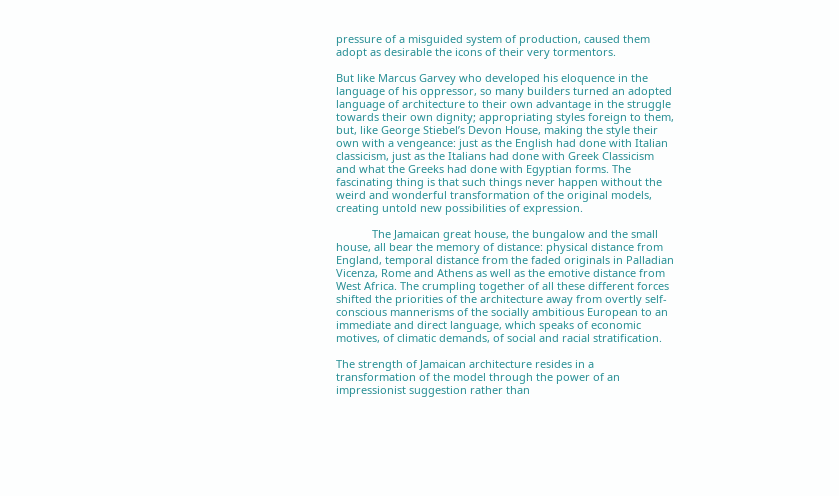pressure of a misguided system of production, caused them adopt as desirable the icons of their very tormentors.

But like Marcus Garvey who developed his eloquence in the language of his oppressor, so many builders turned an adopted language of architecture to their own advantage in the struggle towards their own dignity; appropriating styles foreign to them, but, like George Stiebel’s Devon House, making the style their own with a vengeance: just as the English had done with Italian classicism, just as the Italians had done with Greek Classicism and what the Greeks had done with Egyptian forms. The fascinating thing is that such things never happen without the weird and wonderful transformation of the original models, creating untold new possibilities of expression.

            The Jamaican great house, the bungalow and the small house, all bear the memory of distance: physical distance from England, temporal distance from the faded originals in Palladian Vicenza, Rome and Athens as well as the emotive distance from West Africa. The crumpling together of all these different forces shifted the priorities of the architecture away from overtly self-conscious mannerisms of the socially ambitious European to an immediate and direct language, which speaks of economic motives, of climatic demands, of social and racial stratification.

The strength of Jamaican architecture resides in a transformation of the model through the power of an impressionist suggestion rather than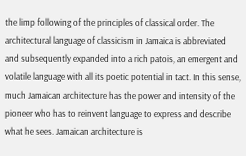the limp following of the principles of classical order. The architectural language of classicism in Jamaica is abbreviated and subsequently expanded into a rich patois, an emergent and volatile language with all its poetic potential in tact. In this sense, much Jamaican architecture has the power and intensity of the pioneer who has to reinvent language to express and describe what he sees. Jamaican architecture is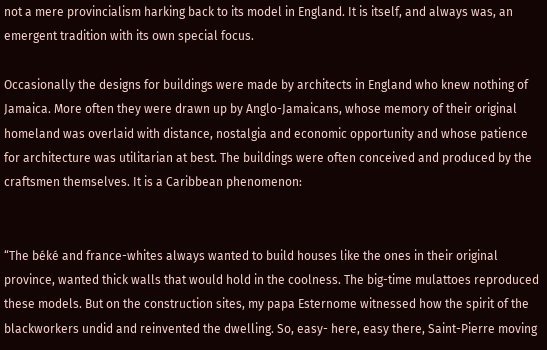not a mere provincialism harking back to its model in England. It is itself, and always was, an emergent tradition with its own special focus.

Occasionally the designs for buildings were made by architects in England who knew nothing of Jamaica. More often they were drawn up by Anglo-Jamaicans, whose memory of their original homeland was overlaid with distance, nostalgia and economic opportunity and whose patience for architecture was utilitarian at best. The buildings were often conceived and produced by the craftsmen themselves. It is a Caribbean phenomenon:


“The béké and france-whites always wanted to build houses like the ones in their original province, wanted thick walls that would hold in the coolness. The big-time mulattoes reproduced these models. But on the construction sites, my papa Esternome witnessed how the spirit of the blackworkers undid and reinvented the dwelling. So, easy- here, easy there, Saint-Pierre moving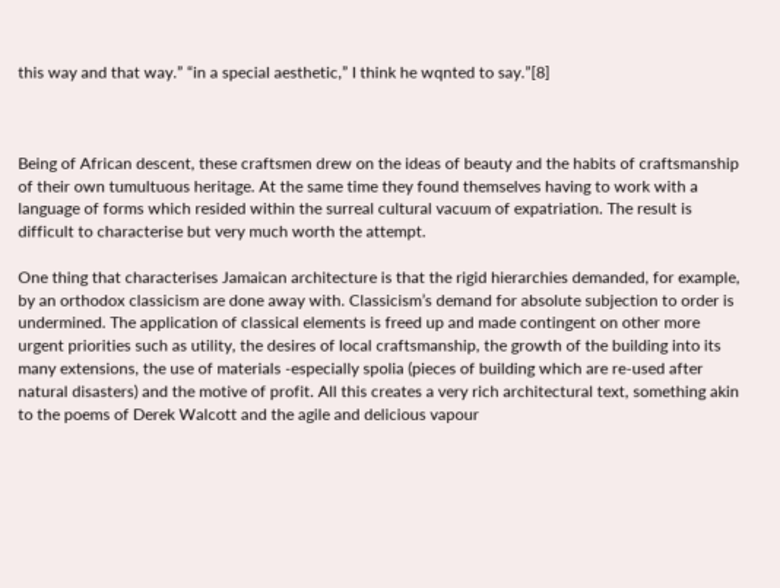this way and that way.” “in a special aesthetic,” I think he wqnted to say.”[8]



Being of African descent, these craftsmen drew on the ideas of beauty and the habits of craftsmanship of their own tumultuous heritage. At the same time they found themselves having to work with a language of forms which resided within the surreal cultural vacuum of expatriation. The result is difficult to characterise but very much worth the attempt.

One thing that characterises Jamaican architecture is that the rigid hierarchies demanded, for example, by an orthodox classicism are done away with. Classicism’s demand for absolute subjection to order is undermined. The application of classical elements is freed up and made contingent on other more urgent priorities such as utility, the desires of local craftsmanship, the growth of the building into its many extensions, the use of materials -especially spolia (pieces of building which are re-used after natural disasters) and the motive of profit. All this creates a very rich architectural text, something akin to the poems of Derek Walcott and the agile and delicious vapour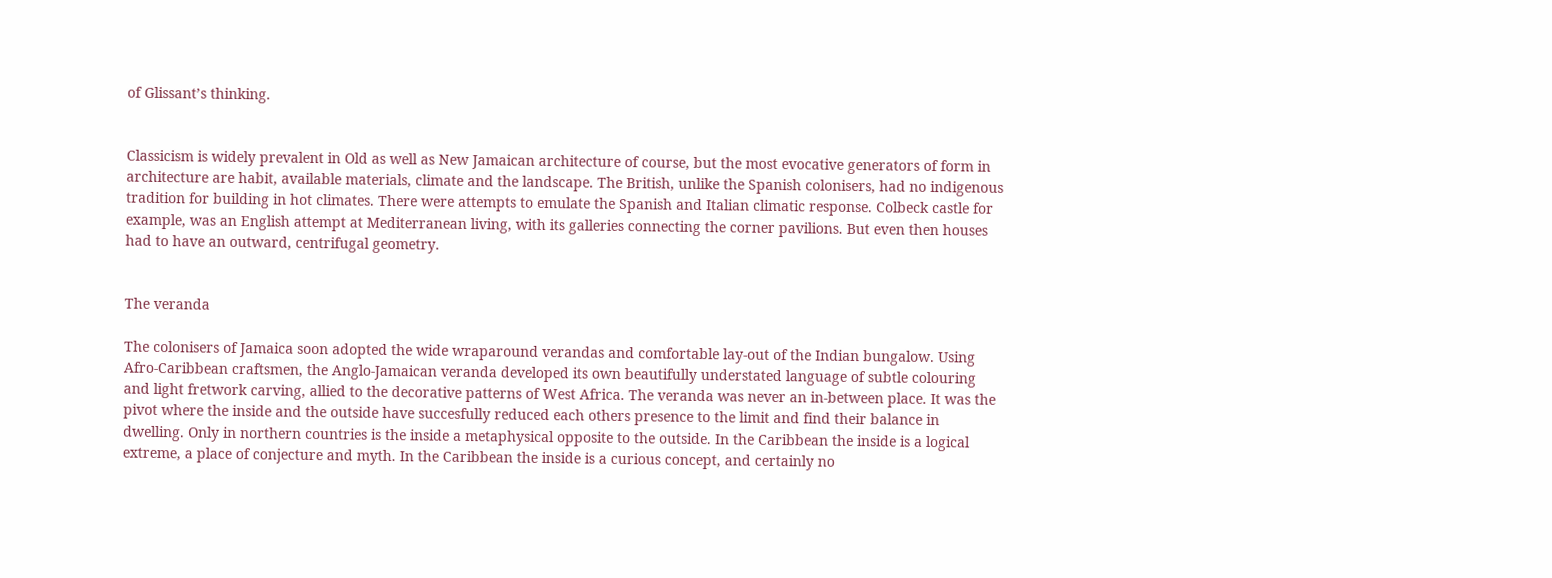of Glissant’s thinking.


Classicism is widely prevalent in Old as well as New Jamaican architecture of course, but the most evocative generators of form in architecture are habit, available materials, climate and the landscape. The British, unlike the Spanish colonisers, had no indigenous tradition for building in hot climates. There were attempts to emulate the Spanish and Italian climatic response. Colbeck castle for example, was an English attempt at Mediterranean living, with its galleries connecting the corner pavilions. But even then houses had to have an outward, centrifugal geometry.


The veranda

The colonisers of Jamaica soon adopted the wide wraparound verandas and comfortable lay-out of the Indian bungalow. Using Afro-Caribbean craftsmen, the Anglo-Jamaican veranda developed its own beautifully understated language of subtle colouring and light fretwork carving, allied to the decorative patterns of West Africa. The veranda was never an in-between place. It was the pivot where the inside and the outside have succesfully reduced each others presence to the limit and find their balance in dwelling. Only in northern countries is the inside a metaphysical opposite to the outside. In the Caribbean the inside is a logical extreme, a place of conjecture and myth. In the Caribbean the inside is a curious concept, and certainly no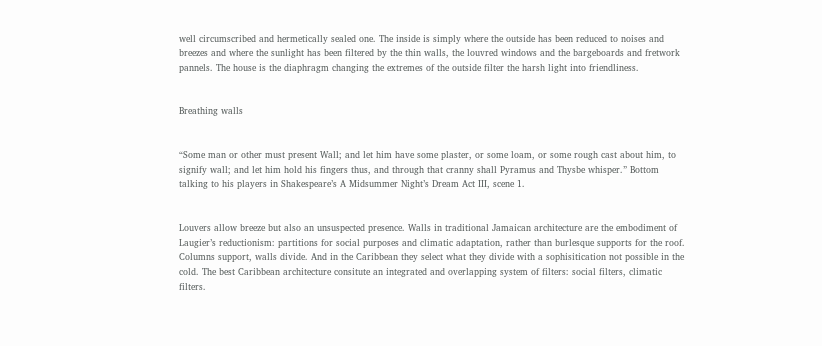well circumscribed and hermetically sealed one. The inside is simply where the outside has been reduced to noises and breezes and where the sunlight has been filtered by the thin walls, the louvred windows and the bargeboards and fretwork pannels. The house is the diaphragm changing the extremes of the outside filter the harsh light into friendliness.


Breathing walls


“Some man or other must present Wall; and let him have some plaster, or some loam, or some rough cast about him, to signify wall; and let him hold his fingers thus, and through that cranny shall Pyramus and Thysbe whisper.” Bottom talking to his players in Shakespeare’s A Midsummer Night’s Dream Act III, scene 1.


Louvers allow breeze but also an unsuspected presence. Walls in traditional Jamaican architecture are the embodiment of Laugier’s reductionism: partitions for social purposes and climatic adaptation, rather than burlesque supports for the roof. Columns support, walls divide. And in the Caribbean they select what they divide with a sophisitication not possible in the cold. The best Caribbean architecture consitute an integrated and overlapping system of filters: social filters, climatic filters.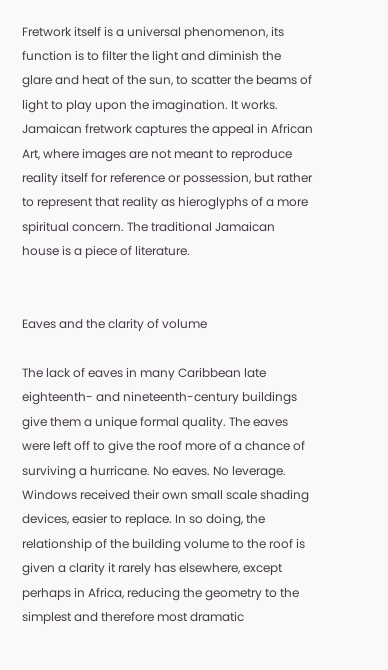Fretwork itself is a universal phenomenon, its function is to filter the light and diminish the glare and heat of the sun, to scatter the beams of light to play upon the imagination. It works. Jamaican fretwork captures the appeal in African Art, where images are not meant to reproduce reality itself for reference or possession, but rather to represent that reality as hieroglyphs of a more spiritual concern. The traditional Jamaican house is a piece of literature.


Eaves and the clarity of volume

The lack of eaves in many Caribbean late eighteenth- and nineteenth-century buildings give them a unique formal quality. The eaves were left off to give the roof more of a chance of surviving a hurricane. No eaves. No leverage. Windows received their own small scale shading devices, easier to replace. In so doing, the relationship of the building volume to the roof is given a clarity it rarely has elsewhere, except perhaps in Africa, reducing the geometry to the simplest and therefore most dramatic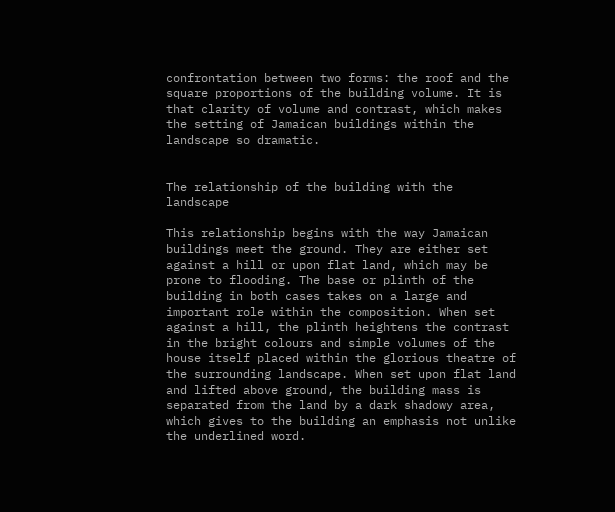confrontation between two forms: the roof and the square proportions of the building volume. It is that clarity of volume and contrast, which makes the setting of Jamaican buildings within the landscape so dramatic.


The relationship of the building with the landscape

This relationship begins with the way Jamaican buildings meet the ground. They are either set against a hill or upon flat land, which may be prone to flooding. The base or plinth of the building in both cases takes on a large and important role within the composition. When set against a hill, the plinth heightens the contrast in the bright colours and simple volumes of the house itself placed within the glorious theatre of the surrounding landscape. When set upon flat land and lifted above ground, the building mass is separated from the land by a dark shadowy area, which gives to the building an emphasis not unlike the underlined word.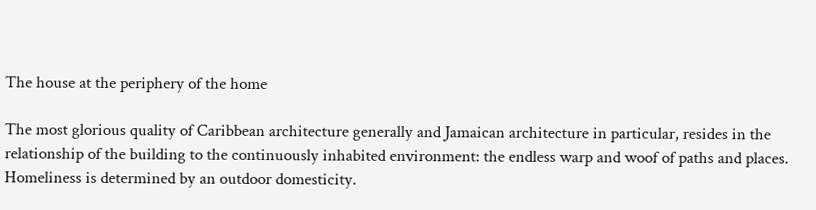The house at the periphery of the home

The most glorious quality of Caribbean architecture generally and Jamaican architecture in particular, resides in the relationship of the building to the continuously inhabited environment: the endless warp and woof of paths and places. Homeliness is determined by an outdoor domesticity.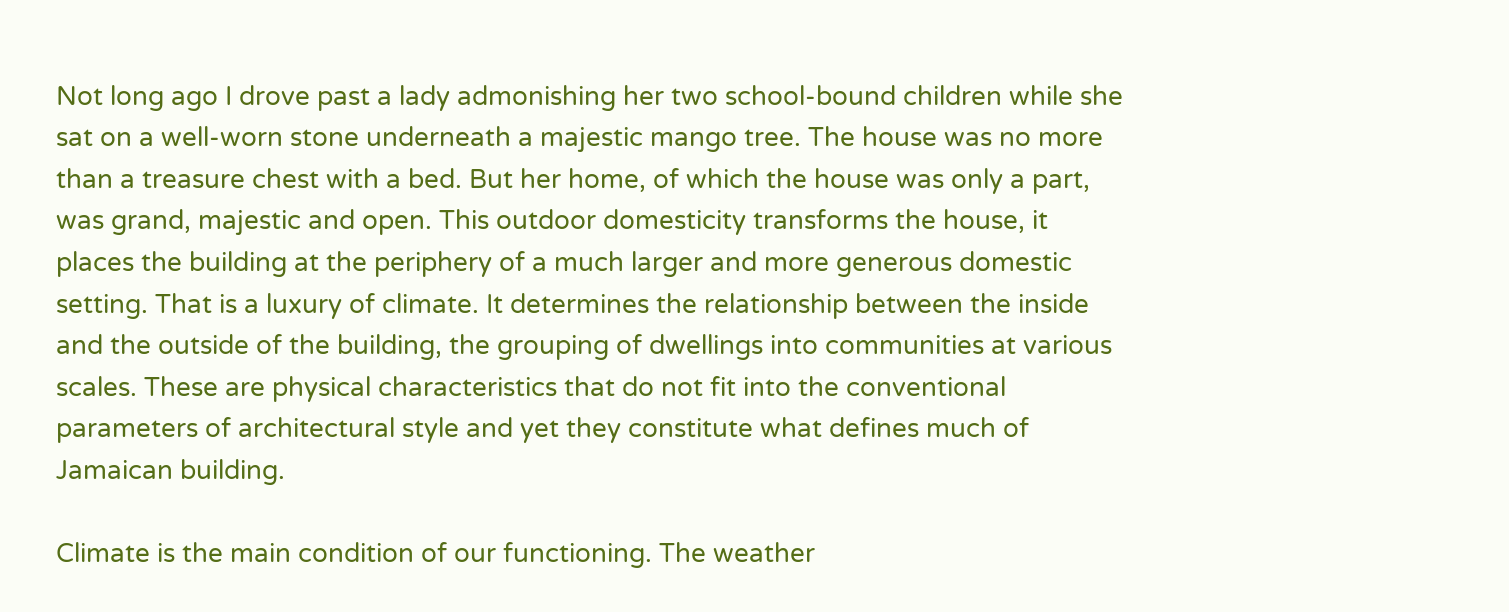Not long ago I drove past a lady admonishing her two school-bound children while she sat on a well-worn stone underneath a majestic mango tree. The house was no more than a treasure chest with a bed. But her home, of which the house was only a part, was grand, majestic and open. This outdoor domesticity transforms the house, it places the building at the periphery of a much larger and more generous domestic setting. That is a luxury of climate. It determines the relationship between the inside and the outside of the building, the grouping of dwellings into communities at various scales. These are physical characteristics that do not fit into the conventional parameters of architectural style and yet they constitute what defines much of Jamaican building.

Climate is the main condition of our functioning. The weather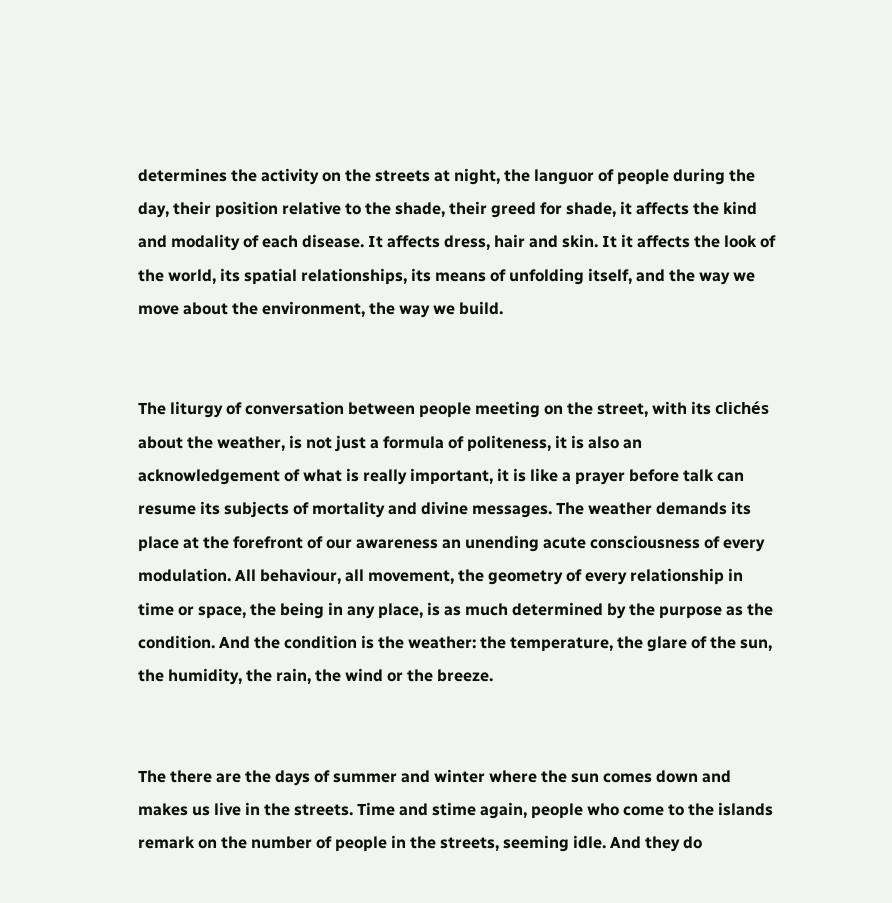determines the activity on the streets at night, the languor of people during the day, their position relative to the shade, their greed for shade, it affects the kind and modality of each disease. It affects dress, hair and skin. It it affects the look of the world, its spatial relationships, its means of unfolding itself, and the way we move about the environment, the way we build.


The liturgy of conversation between people meeting on the street, with its clichés about the weather, is not just a formula of politeness, it is also an acknowledgement of what is really important, it is like a prayer before talk can resume its subjects of mortality and divine messages. The weather demands its place at the forefront of our awareness an unending acute consciousness of every modulation. All behaviour, all movement, the geometry of every relationship in time or space, the being in any place, is as much determined by the purpose as the condition. And the condition is the weather: the temperature, the glare of the sun, the humidity, the rain, the wind or the breeze.


The there are the days of summer and winter where the sun comes down and makes us live in the streets. Time and stime again, people who come to the islands remark on the number of people in the streets, seeming idle. And they do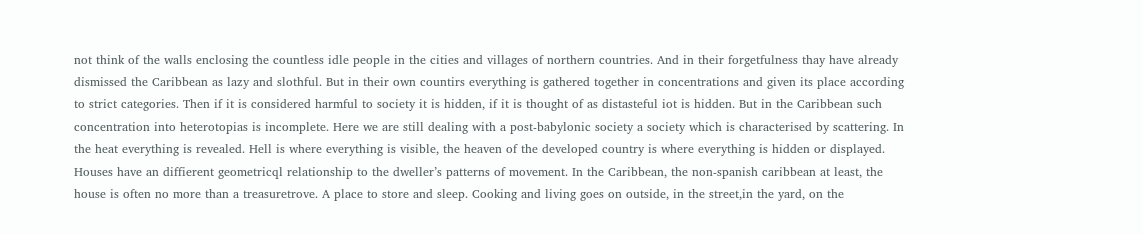not think of the walls enclosing the countless idle people in the cities and villages of northern countries. And in their forgetfulness thay have already dismissed the Caribbean as lazy and slothful. But in their own countirs everything is gathered together in concentrations and given its place according to strict categories. Then if it is considered harmful to society it is hidden, if it is thought of as distasteful iot is hidden. But in the Caribbean such concentration into heterotopias is incomplete. Here we are still dealing with a post-babylonic society a society which is characterised by scattering. In the heat everything is revealed. Hell is where everything is visible, the heaven of the developed country is where everything is hidden or displayed. Houses have an diffierent geometricql relationship to the dweller’s patterns of movement. In the Caribbean, the non-spanish caribbean at least, the house is often no more than a treasuretrove. A place to store and sleep. Cooking and living goes on outside, in the street,in the yard, on the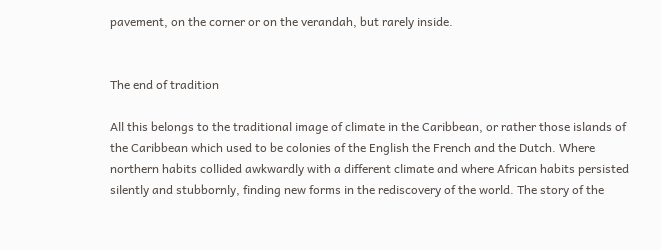pavement, on the corner or on the verandah, but rarely inside.


The end of tradition

All this belongs to the traditional image of climate in the Caribbean, or rather those islands of the Caribbean which used to be colonies of the English the French and the Dutch. Where northern habits collided awkwardly with a different climate and where African habits persisted silently and stubbornly, finding new forms in the rediscovery of the world. The story of the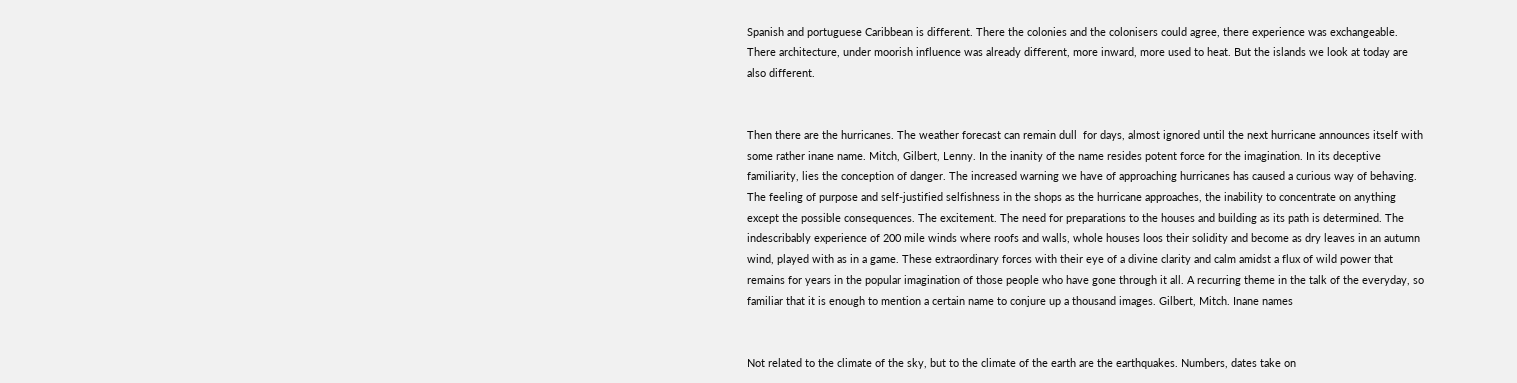Spanish and portuguese Caribbean is different. There the colonies and the colonisers could agree, there experience was exchangeable. There architecture, under moorish influence was already different, more inward, more used to heat. But the islands we look at today are also different.


Then there are the hurricanes. The weather forecast can remain dull  for days, almost ignored until the next hurricane announces itself with some rather inane name. Mitch, Gilbert, Lenny. In the inanity of the name resides potent force for the imagination. In its deceptive familiarity, lies the conception of danger. The increased warning we have of approaching hurricanes has caused a curious way of behaving. The feeling of purpose and self-justified selfishness in the shops as the hurricane approaches, the inability to concentrate on anything except the possible consequences. The excitement. The need for preparations to the houses and building as its path is determined. The indescribably experience of 200 mile winds where roofs and walls, whole houses loos their solidity and become as dry leaves in an autumn wind, played with as in a game. These extraordinary forces with their eye of a divine clarity and calm amidst a flux of wild power that remains for years in the popular imagination of those people who have gone through it all. A recurring theme in the talk of the everyday, so familiar that it is enough to mention a certain name to conjure up a thousand images. Gilbert, Mitch. Inane names


Not related to the climate of the sky, but to the climate of the earth are the earthquakes. Numbers, dates take on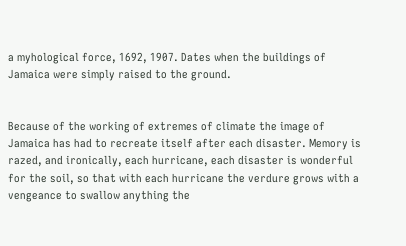a myhological force, 1692, 1907. Dates when the buildings of Jamaica were simply raised to the ground.


Because of the working of extremes of climate the image of Jamaica has had to recreate itself after each disaster. Memory is razed, and ironically, each hurricane, each disaster is wonderful for the soil, so that with each hurricane the verdure grows with a vengeance to swallow anything the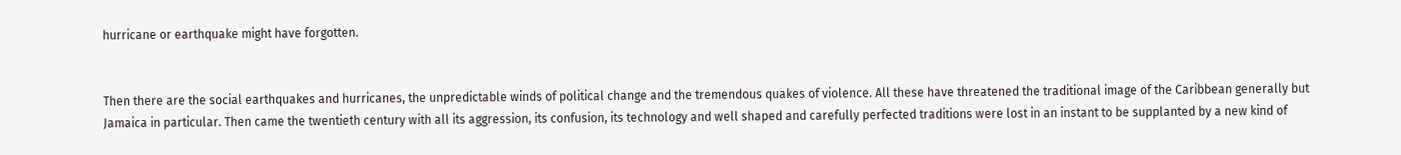hurricane or earthquake might have forgotten.


Then there are the social earthquakes and hurricanes, the unpredictable winds of political change and the tremendous quakes of violence. All these have threatened the traditional image of the Caribbean generally but Jamaica in particular. Then came the twentieth century with all its aggression, its confusion, its technology and well shaped and carefully perfected traditions were lost in an instant to be supplanted by a new kind of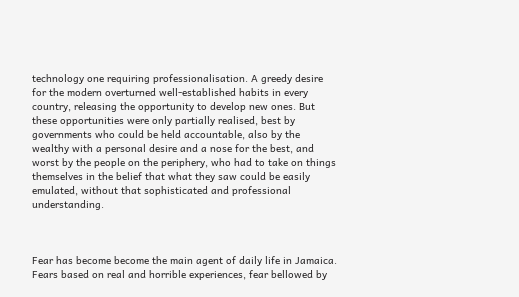technology one requiring professionalisation. A greedy desire for the modern overturned well-established habits in every country, releasing the opportunity to develop new ones. But these opportunities were only partially realised, best by governments who could be held accountable, also by the wealthy with a personal desire and a nose for the best, and worst by the people on the periphery, who had to take on things themselves in the belief that what they saw could be easily emulated, without that sophisticated and professional understanding.



Fear has become become the main agent of daily life in Jamaica. Fears based on real and horrible experiences, fear bellowed by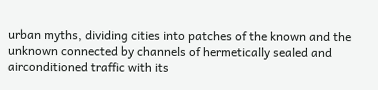urban myths, dividing cities into patches of the known and the unknown connected by channels of hermetically sealed and airconditioned traffic with its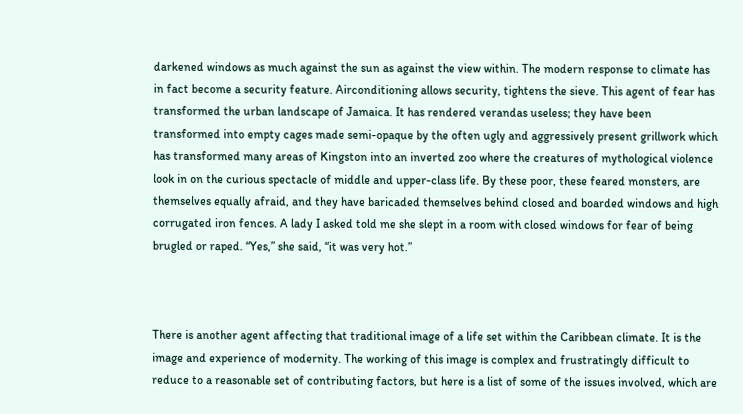darkened windows as much against the sun as against the view within. The modern response to climate has in fact become a security feature. Airconditioning allows security, tightens the sieve. This agent of fear has transformed the urban landscape of Jamaica. It has rendered verandas useless; they have been transformed into empty cages made semi-opaque by the often ugly and aggressively present grillwork which has transformed many areas of Kingston into an inverted zoo where the creatures of mythological violence look in on the curious spectacle of middle and upper-class life. By these poor, these feared monsters, are themselves equally afraid, and they have baricaded themselves behind closed and boarded windows and high corrugated iron fences. A lady I asked told me she slept in a room with closed windows for fear of being brugled or raped. “Yes,” she said, “it was very hot.”



There is another agent affecting that traditional image of a life set within the Caribbean climate. It is the image and experience of modernity. The working of this image is complex and frustratingly difficult to reduce to a reasonable set of contributing factors, but here is a list of some of the issues involved, which are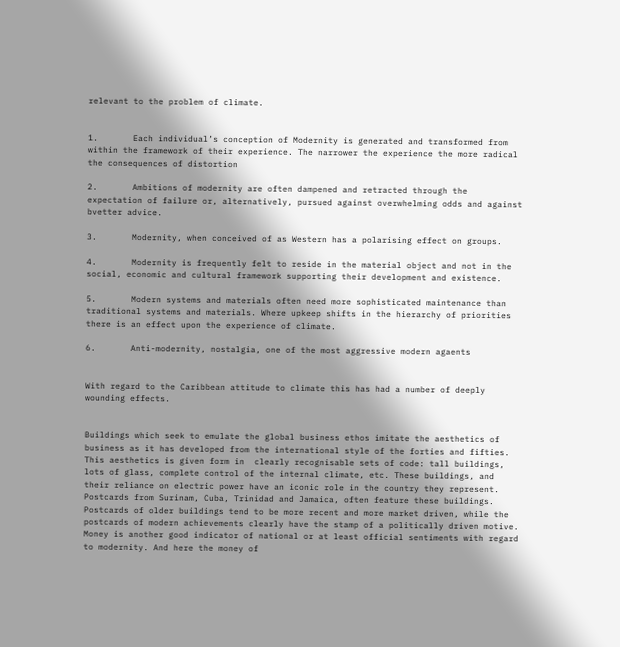relevant to the problem of climate.


1.       Each individual’s conception of Modernity is generated and transformed from within the framework of their experience. The narrower the experience the more radical the consequences of distortion

2.       Ambitions of modernity are often dampened and retracted through the expectation of failure or, alternatively, pursued against overwhelming odds and against bvetter advice.

3.       Modernity, when conceived of as Western has a polarising effect on groups.

4.       Modernity is frequently felt to reside in the material object and not in the social, economic and cultural framework supporting their development and existence.

5.       Modern systems and materials often need more sophisticated maintenance than traditional systems and materials. Where upkeep shifts in the hierarchy of priorities there is an effect upon the experience of climate.

6.       Anti-modernity, nostalgia, one of the most aggressive modern agaents


With regard to the Caribbean attitude to climate this has had a number of deeply wounding effects.


Buildings which seek to emulate the global business ethos imitate the aesthetics of business as it has developed from the international style of the forties and fifties. This aesthetics is given form in  clearly recognisable sets of code: tall buildings, lots of glass, complete control of the internal climate, etc. These buildings, and their reliance on electric power have an iconic role in the country they represent. Postcards from Surinam, Cuba, Trinidad and Jamaica, often feature these buildings. Postcards of older buildings tend to be more recent and more market driven, while the postcards of modern achievements clearly have the stamp of a politically driven motive. Money is another good indicator of national or at least official sentiments with regard to modernity. And here the money of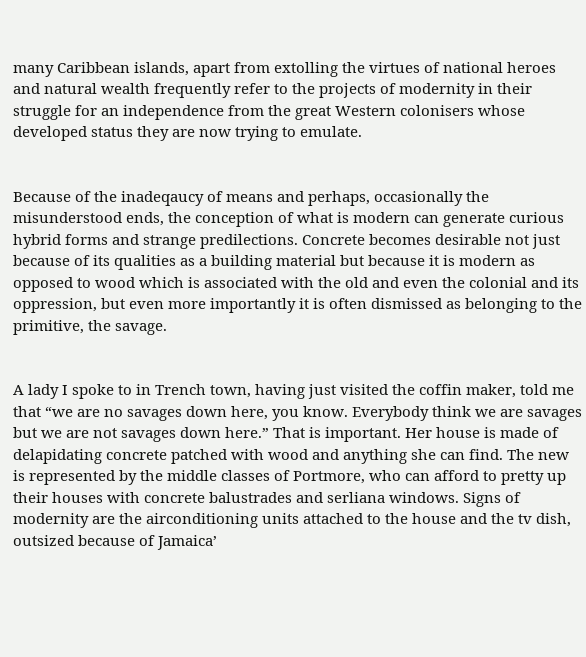many Caribbean islands, apart from extolling the virtues of national heroes and natural wealth frequently refer to the projects of modernity in their struggle for an independence from the great Western colonisers whose developed status they are now trying to emulate.


Because of the inadeqaucy of means and perhaps, occasionally the misunderstood ends, the conception of what is modern can generate curious hybrid forms and strange predilections. Concrete becomes desirable not just because of its qualities as a building material but because it is modern as opposed to wood which is associated with the old and even the colonial and its oppression, but even more importantly it is often dismissed as belonging to the primitive, the savage.


A lady I spoke to in Trench town, having just visited the coffin maker, told me that “we are no savages down here, you know. Everybody think we are savages but we are not savages down here.” That is important. Her house is made of delapidating concrete patched with wood and anything she can find. The new is represented by the middle classes of Portmore, who can afford to pretty up their houses with concrete balustrades and serliana windows. Signs of modernity are the airconditioning units attached to the house and the tv dish, outsized because of Jamaica’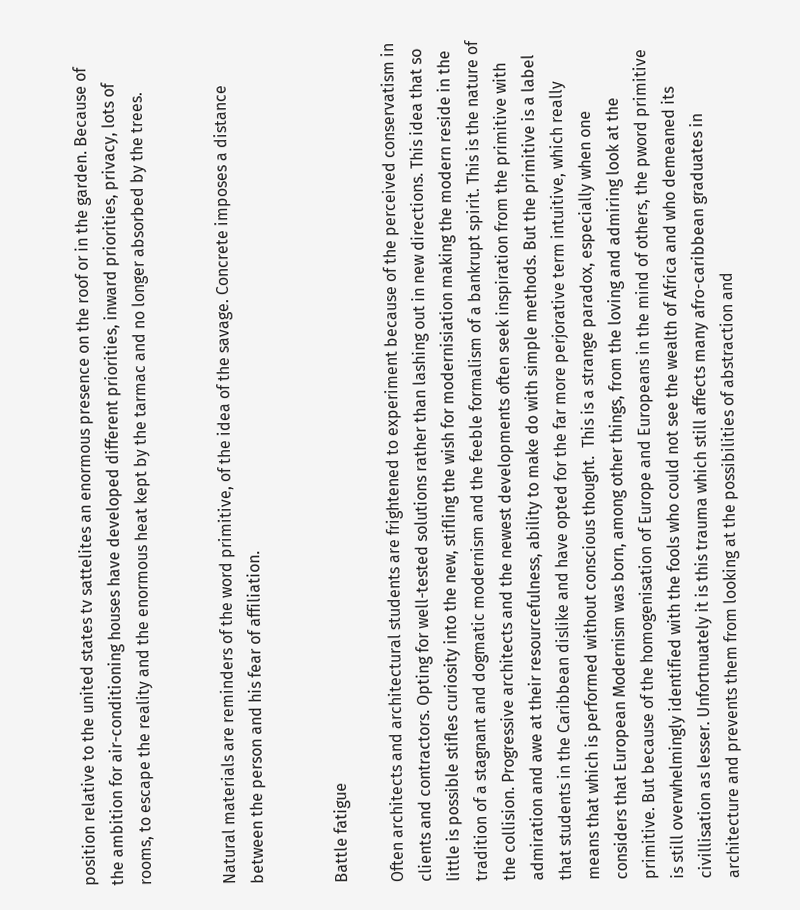position relative to the united states tv sattelites an enormous presence on the roof or in the garden. Because of the ambition for air-conditioning houses have developed different priorities, inward priorities, privacy, lots of rooms, to escape the reality and the enormous heat kept by the tarmac and no longer absorbed by the trees.


Natural materials are reminders of the word primitive, of the idea of the savage. Concrete imposes a distance between the person and his fear of affiliation.


Battle fatigue

Often architects and architectural students are frightened to experiment because of the perceived conservatism in clients and contractors. Opting for well-tested solutions rather than lashing out in new directions. This idea that so little is possible stifles curiosity into the new, stifling the wish for modernisiation making the modern reside in the tradition of a stagnant and dogmatic modernism and the feeble formalism of a bankrupt spirit. This is the nature of the collision. Progressive architects and the newest developments often seek inspiration from the primitive with admiration and awe at their resourcefulness, ability to make do with simple methods. But the primitive is a label that students in the Caribbean dislike and have opted for the far more perjorative term intuitive, which really means that which is performed without conscious thought.  This is a strange paradox, especially when one considers that European Modernism was born, among other things, from the loving and admiring look at the primitive. But because of the homogenisation of Europe and Europeans in the mind of others, the pword primitive is still overwhelmingly identified with the fools who could not see the wealth of Africa and who demeaned its civillisation as lesser. Unfortnuately it is this trauma which still affects many afro-caribbean graduates in architecture and prevents them from looking at the possibilities of abstraction and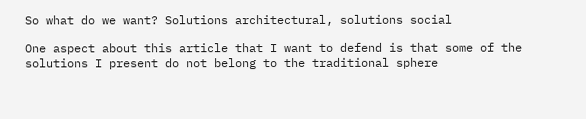So what do we want? Solutions architectural, solutions social

One aspect about this article that I want to defend is that some of the solutions I present do not belong to the traditional sphere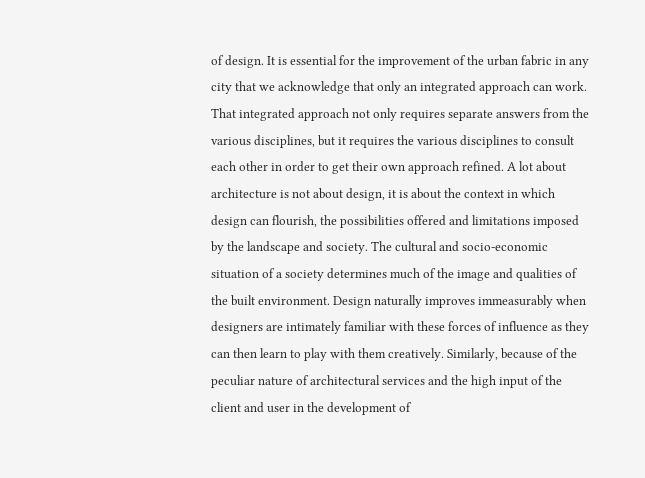of design. It is essential for the improvement of the urban fabric in any city that we acknowledge that only an integrated approach can work. That integrated approach not only requires separate answers from the various disciplines, but it requires the various disciplines to consult each other in order to get their own approach refined. A lot about architecture is not about design, it is about the context in which design can flourish, the possibilities offered and limitations imposed by the landscape and society. The cultural and socio-economic situation of a society determines much of the image and qualities of the built environment. Design naturally improves immeasurably when designers are intimately familiar with these forces of influence as they can then learn to play with them creatively. Similarly, because of the peculiar nature of architectural services and the high input of the client and user in the development of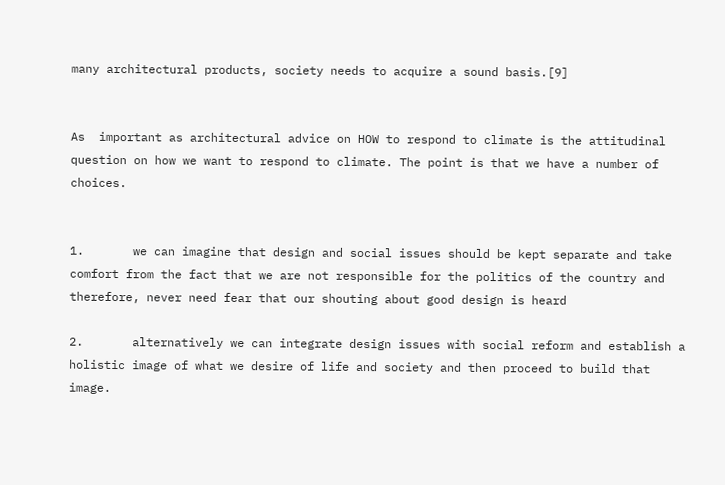many architectural products, society needs to acquire a sound basis.[9]


As  important as architectural advice on HOW to respond to climate is the attitudinal question on how we want to respond to climate. The point is that we have a number of choices.


1.       we can imagine that design and social issues should be kept separate and take comfort from the fact that we are not responsible for the politics of the country and therefore, never need fear that our shouting about good design is heard

2.       alternatively we can integrate design issues with social reform and establish a holistic image of what we desire of life and society and then proceed to build that image.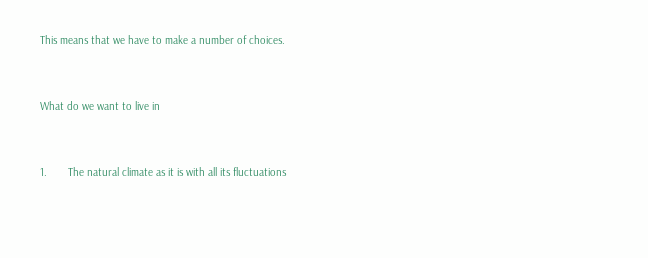This means that we have to make a number of choices.


What do we want to live in


1.       The natural climate as it is with all its fluctuations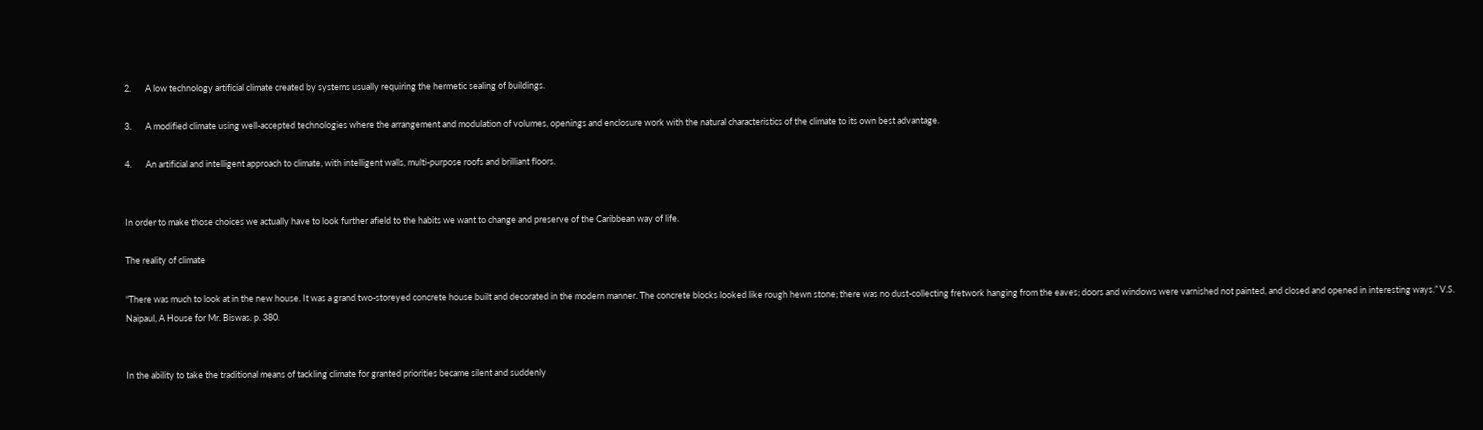2.       A low technology artificial climate created by systems usually requiring the hermetic sealing of buildings.

3.       A modified climate using well-accepted technologies where the arrangement and modulation of volumes, openings and enclosure work with the natural characteristics of the climate to its own best advantage.

4.       An artificial and intelligent approach to climate, with intelligent walls, multi-purpose roofs and brilliant floors.


In order to make those choices we actually have to look further afield to the habits we want to change and preserve of the Caribbean way of life.

The reality of climate

“There was much to look at in the new house. It was a grand two-storeyed concrete house built and decorated in the modern manner. The concrete blocks looked like rough hewn stone; there was no dust-collecting fretwork hanging from the eaves; doors and windows were varnished not painted, and closed and opened in interesting ways.” V.S. Naipaul, A House for Mr. Biswas. p. 380.


In the ability to take the traditional means of tackling climate for granted priorities became silent and suddenly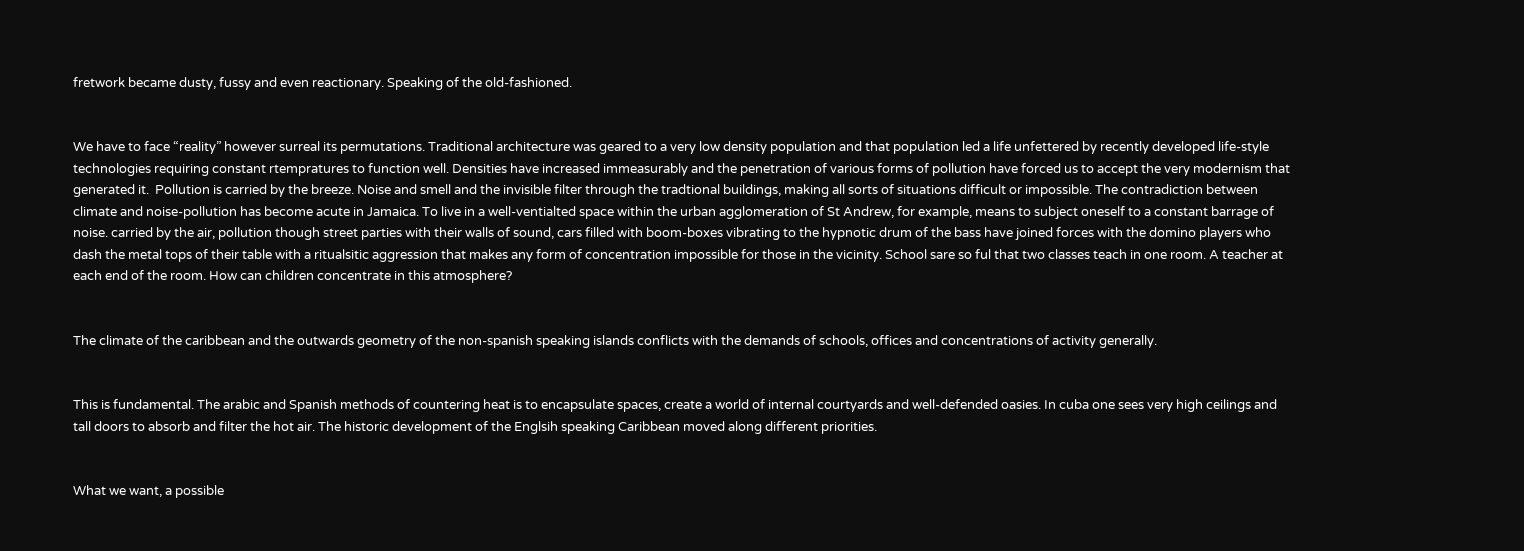fretwork became dusty, fussy and even reactionary. Speaking of the old-fashioned.


We have to face “reality” however surreal its permutations. Traditional architecture was geared to a very low density population and that population led a life unfettered by recently developed life-style technologies requiring constant rtempratures to function well. Densities have increased immeasurably and the penetration of various forms of pollution have forced us to accept the very modernism that generated it.  Pollution is carried by the breeze. Noise and smell and the invisible filter through the tradtional buildings, making all sorts of situations difficult or impossible. The contradiction between climate and noise-pollution has become acute in Jamaica. To live in a well-ventialted space within the urban agglomeration of St Andrew, for example, means to subject oneself to a constant barrage of noise. carried by the air, pollution though street parties with their walls of sound, cars filled with boom-boxes vibrating to the hypnotic drum of the bass have joined forces with the domino players who dash the metal tops of their table with a ritualsitic aggression that makes any form of concentration impossible for those in the vicinity. School sare so ful that two classes teach in one room. A teacher at each end of the room. How can children concentrate in this atmosphere?


The climate of the caribbean and the outwards geometry of the non-spanish speaking islands conflicts with the demands of schools, offices and concentrations of activity generally.


This is fundamental. The arabic and Spanish methods of countering heat is to encapsulate spaces, create a world of internal courtyards and well-defended oasies. In cuba one sees very high ceilings and tall doors to absorb and filter the hot air. The historic development of the Englsih speaking Caribbean moved along different priorities.


What we want, a possible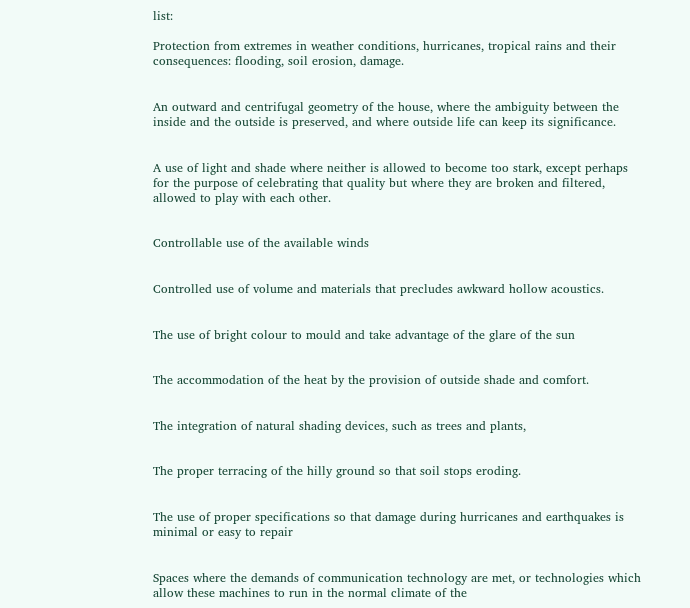list:

Protection from extremes in weather conditions, hurricanes, tropical rains and their consequences: flooding, soil erosion, damage.


An outward and centrifugal geometry of the house, where the ambiguity between the inside and the outside is preserved, and where outside life can keep its significance.


A use of light and shade where neither is allowed to become too stark, except perhaps for the purpose of celebrating that quality but where they are broken and filtered, allowed to play with each other.


Controllable use of the available winds


Controlled use of volume and materials that precludes awkward hollow acoustics.


The use of bright colour to mould and take advantage of the glare of the sun


The accommodation of the heat by the provision of outside shade and comfort.


The integration of natural shading devices, such as trees and plants,


The proper terracing of the hilly ground so that soil stops eroding.


The use of proper specifications so that damage during hurricanes and earthquakes is minimal or easy to repair


Spaces where the demands of communication technology are met, or technologies which allow these machines to run in the normal climate of the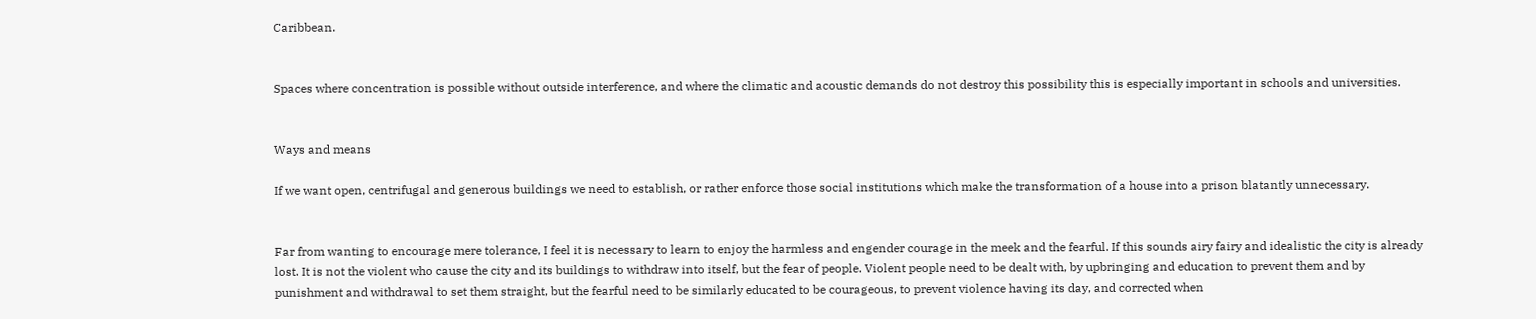Caribbean.


Spaces where concentration is possible without outside interference, and where the climatic and acoustic demands do not destroy this possibility this is especially important in schools and universities.


Ways and means

If we want open, centrifugal and generous buildings we need to establish, or rather enforce those social institutions which make the transformation of a house into a prison blatantly unnecessary.


Far from wanting to encourage mere tolerance, I feel it is necessary to learn to enjoy the harmless and engender courage in the meek and the fearful. If this sounds airy fairy and idealistic the city is already lost. It is not the violent who cause the city and its buildings to withdraw into itself, but the fear of people. Violent people need to be dealt with, by upbringing and education to prevent them and by punishment and withdrawal to set them straight, but the fearful need to be similarly educated to be courageous, to prevent violence having its day, and corrected when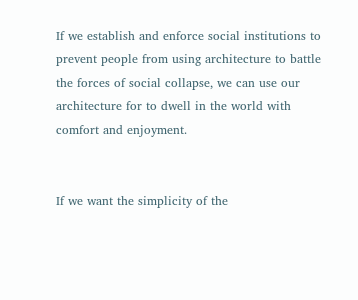If we establish and enforce social institutions to prevent people from using architecture to battle the forces of social collapse, we can use our architecture for to dwell in the world with comfort and enjoyment.


If we want the simplicity of the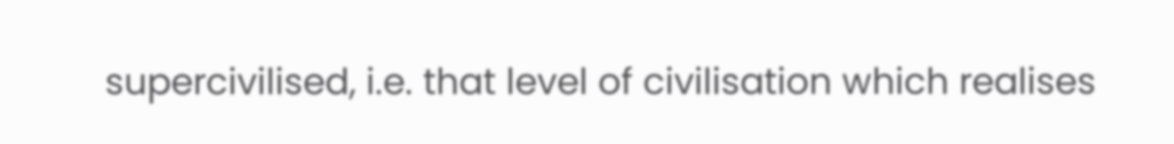supercivilised, i.e. that level of civilisation which realises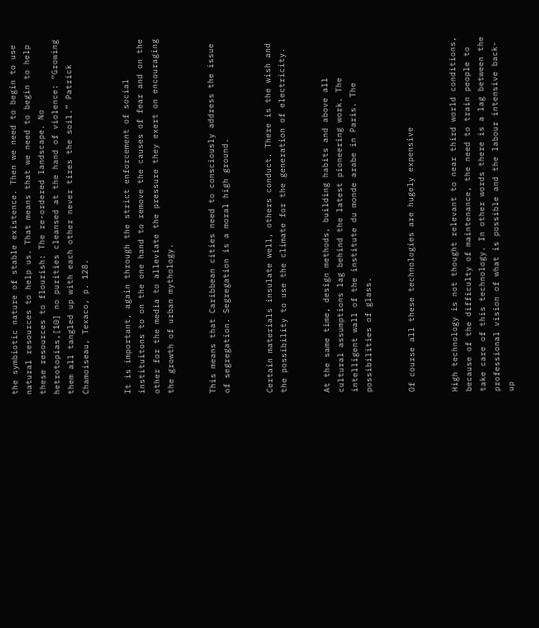the symbiotic nature of stable existence. Then we need to begin to use natural resources to help us. That means that we need to begin to help these resources to flourish: The re-ordered landscape. No hetrotopias,[10] no purities cleansed at the hand of violence: “Growing them all tangled up with each other never tires the soil.” Patrick Chamoiseau, Texaco, p. 128.


It is important, again through the strict enforcement of social instituitons to on the one hand to remove the causes of fear and on the other for the media to alleviate the pressure they exert on encouraging the growth of urban mythology.


This means that Caribbean cities need to consciously address the issue of segregation. Segregation is a moral high ground.


Certain materials insulate well, others conduct. There is the wish and the possibility to use the climate for the generation of electricity.


At the same time, design methods, building habits and above all cultural assumptions lag behind the latest pioneering work. The intelligent wall of the institute du monde arabe in Paris. The possibilities of glass.


Of course all these technologies are hugely expensive


High technology is not thought relevant to near third world conditions, because of the difficulty of maintenance, the need to train people to take care of this technology. In other words there is a lag between the professional vision of what is possible and the labour intensive back-up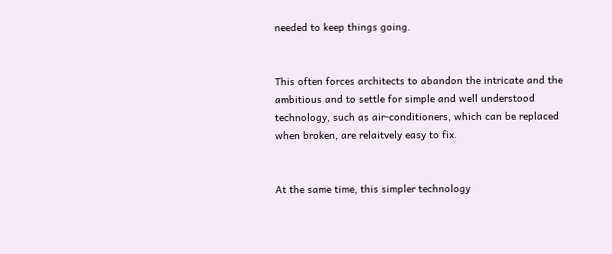needed to keep things going.


This often forces architects to abandon the intricate and the ambitious and to settle for simple and well understood technology, such as air-conditioners, which can be replaced when broken, are relaitvely easy to fix.


At the same time, this simpler technology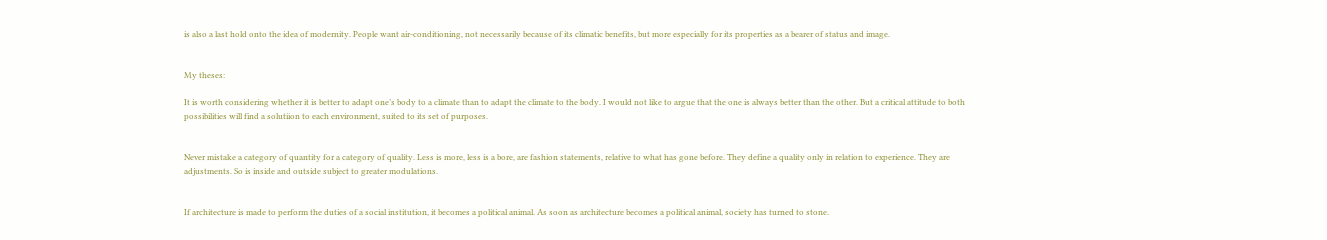is also a last hold onto the idea of modernity. People want air-conditioning, not necessarily because of its climatic benefits, but more especially for its properties as a bearer of status and image.


My theses:

It is worth considering whether it is better to adapt one’s body to a climate than to adapt the climate to the body. I would not like to argue that the one is always better than the other. But a critical attitude to both possibilities will find a solutiion to each environment, suited to its set of purposes.


Never mistake a category of quantity for a category of quality. Less is more, less is a bore, are fashion statements, relative to what has gone before. They define a quality only in relation to experience. They are adjustments. So is inside and outside subject to greater modulations.


If architecture is made to perform the duties of a social institution, it becomes a political animal. As soon as architecture becomes a political animal, society has turned to stone.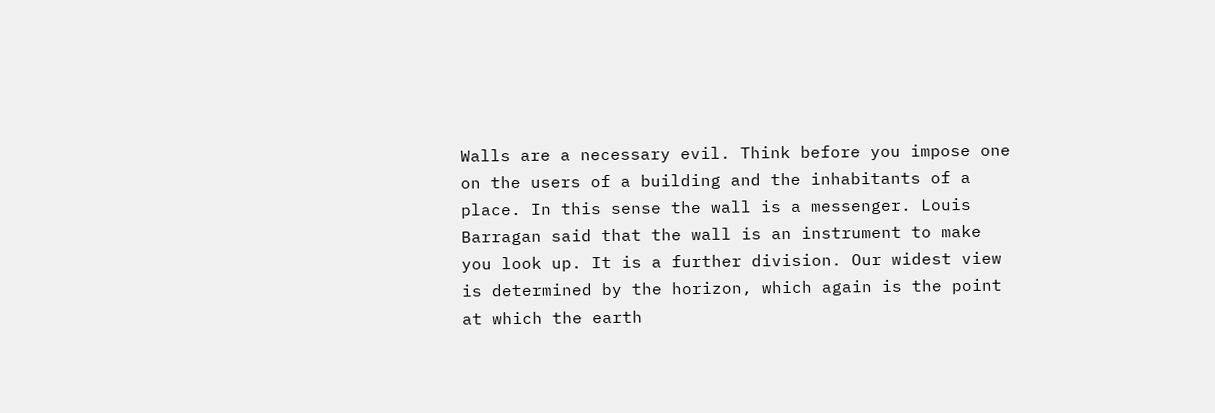Walls are a necessary evil. Think before you impose one on the users of a building and the inhabitants of a place. In this sense the wall is a messenger. Louis Barragan said that the wall is an instrument to make you look up. It is a further division. Our widest view is determined by the horizon, which again is the point at which the earth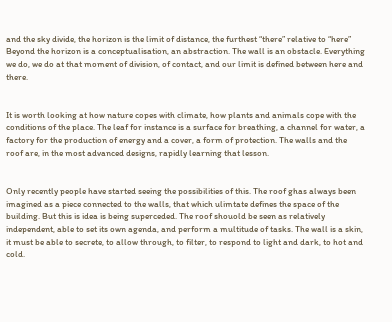and the sky divide, the horizon is the limit of distance, the furthest “there” relative to “here” Beyond the horizon is a conceptualisation, an abstraction. The wall is an obstacle. Everything we do, we do at that moment of division, of contact, and our limit is defined between here and there.


It is worth looking at how nature copes with climate, how plants and animals cope with the conditions of the place. The leaf for instance is a surface for breathing, a channel for water, a factory for the production of energy and a cover, a form of protection. The walls and the roof are, in the most advanced designs, rapidly learning that lesson.


Only recently people have started seeing the possibilities of this. The roof ghas always been imagined as a piece connected to the walls, that which ulimtate defines the space of the building. But this is idea is being superceded. The roof shouold be seen as relatively independent, able to set its own agenda, and perform a multitude of tasks. The wall is a skin, it must be able to secrete, to allow through, to filter, to respond to light and dark, to hot and cold.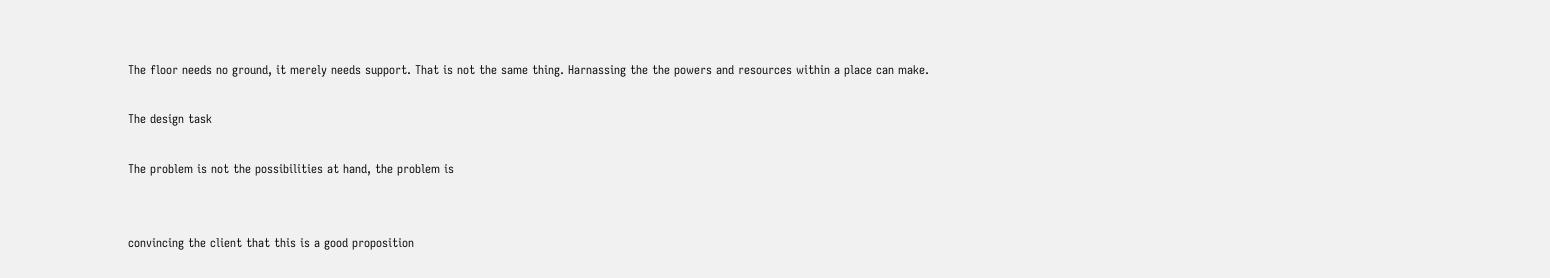The floor needs no ground, it merely needs support. That is not the same thing. Harnassing the the powers and resources within a place can make.

The design task

The problem is not the possibilities at hand, the problem is


convincing the client that this is a good proposition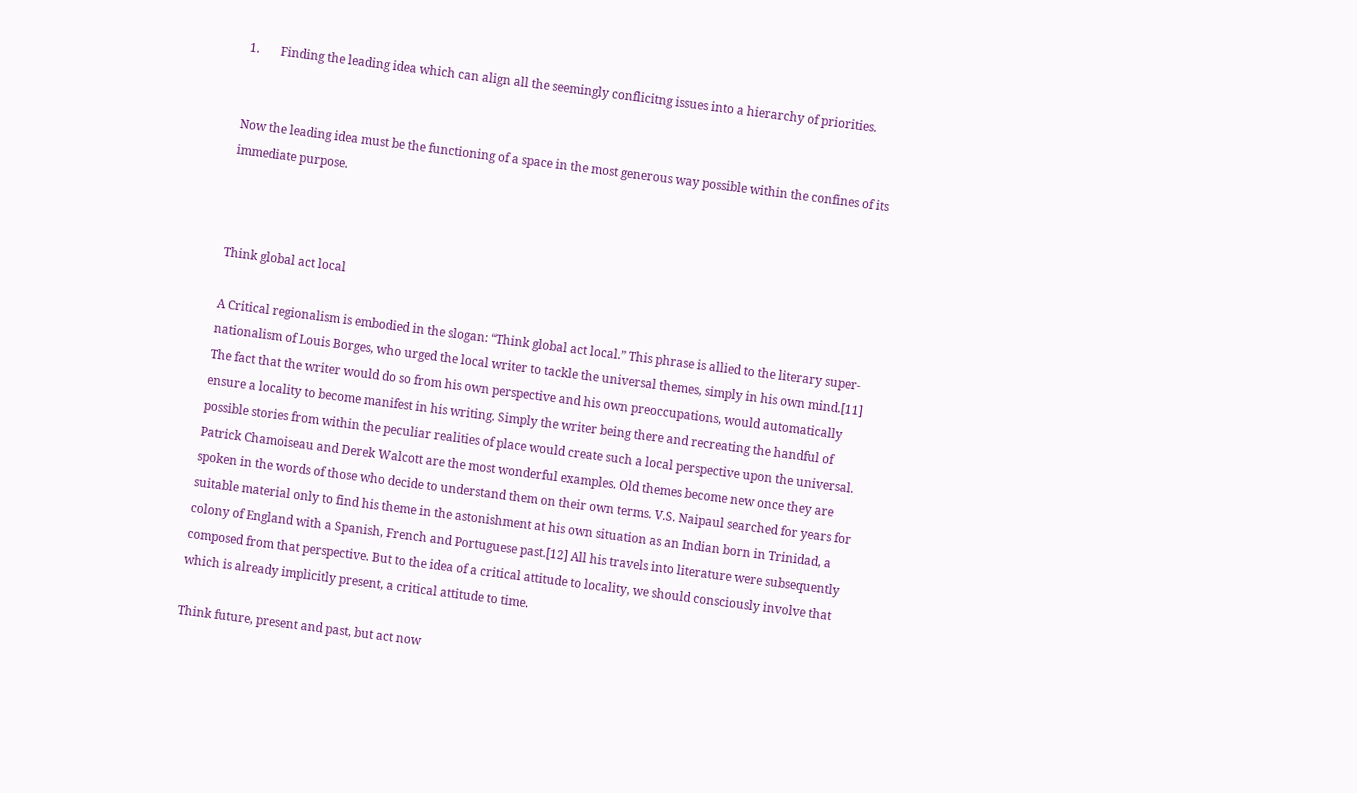1.       Finding the leading idea which can align all the seemingly conflicitng issues into a hierarchy of priorities.


Now the leading idea must be the functioning of a space in the most generous way possible within the confines of its immediate purpose.



Think global act local

A Critical regionalism is embodied in the slogan: “Think global act local.” This phrase is allied to the literary super-nationalism of Louis Borges, who urged the local writer to tackle the universal themes, simply in his own mind.[11] The fact that the writer would do so from his own perspective and his own preoccupations, would automatically ensure a locality to become manifest in his writing. Simply the writer being there and recreating the handful of possible stories from within the peculiar realities of place would create such a local perspective upon the universal. Patrick Chamoiseau and Derek Walcott are the most wonderful examples. Old themes become new once they are spoken in the words of those who decide to understand them on their own terms. V.S. Naipaul searched for years for suitable material only to find his theme in the astonishment at his own situation as an Indian born in Trinidad, a colony of England with a Spanish, French and Portuguese past.[12] All his travels into literature were subsequently composed from that perspective. But to the idea of a critical attitude to locality, we should consciously involve that which is already implicitly present, a critical attitude to time.

Think future, present and past, but act now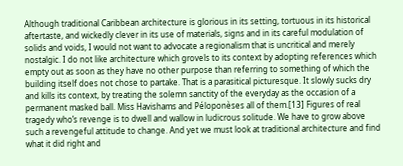Although traditional Caribbean architecture is glorious in its setting, tortuous in its historical aftertaste, and wickedly clever in its use of materials, signs and in its careful modulation of solids and voids, I would not want to advocate a regionalism that is uncritical and merely nostalgic. I do not like architecture which grovels to its context by adopting references which empty out as soon as they have no other purpose than referring to something of which the building itself does not chose to partake. That is a parasitical picturesque. It slowly sucks dry and kills its context, by treating the solemn sanctity of the everyday as the occasion of a permanent masked ball. Miss Havishams and Péloponèses all of them.[13] Figures of real tragedy who’s revenge is to dwell and wallow in ludicrous solitude. We have to grow above such a revengeful attitude to change. And yet we must look at traditional architecture and find what it did right and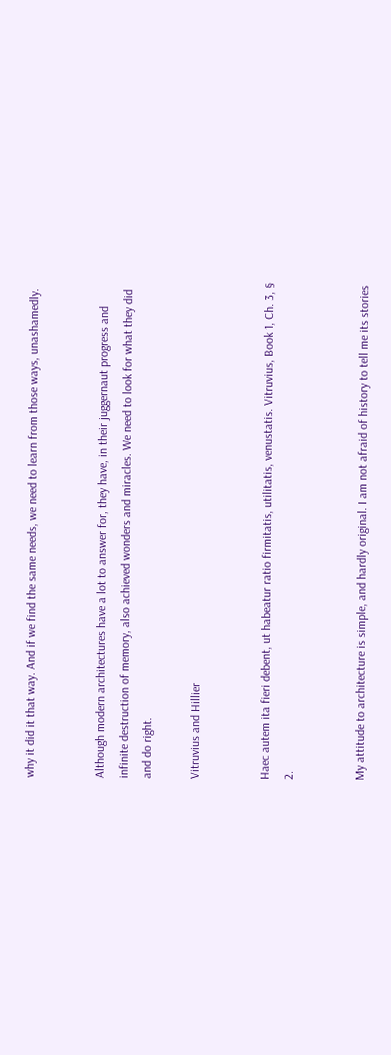why it did it that way. And if we find the same needs, we need to learn from those ways, unashamedly.


Although modern architectures have a lot to answer for, they have, in their juggernaut progress and infinite destruction of memory, also achieved wonders and miracles. We need to look for what they did and do right.

Vitruvius and Hillier


Haec autem ita fieri debent, ut habeatur ratio firmitatis, utilitatis, venustatis. Vitruvius, Book 1, Ch. 3, § 2.


My attitude to architecture is simple, and hardly original. I am not afraid of history to tell me its stories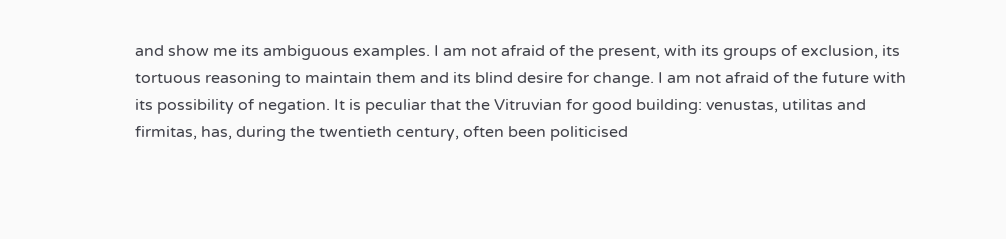and show me its ambiguous examples. I am not afraid of the present, with its groups of exclusion, its tortuous reasoning to maintain them and its blind desire for change. I am not afraid of the future with its possibility of negation. It is peculiar that the Vitruvian for good building: venustas, utilitas and firmitas, has, during the twentieth century, often been politicised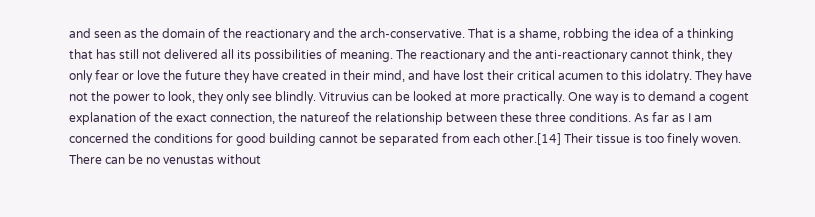and seen as the domain of the reactionary and the arch-conservative. That is a shame, robbing the idea of a thinking that has still not delivered all its possibilities of meaning. The reactionary and the anti-reactionary cannot think, they only fear or love the future they have created in their mind, and have lost their critical acumen to this idolatry. They have not the power to look, they only see blindly. Vitruvius can be looked at more practically. One way is to demand a cogent explanation of the exact connection, the natureof the relationship between these three conditions. As far as I am concerned the conditions for good building cannot be separated from each other.[14] Their tissue is too finely woven. There can be no venustas without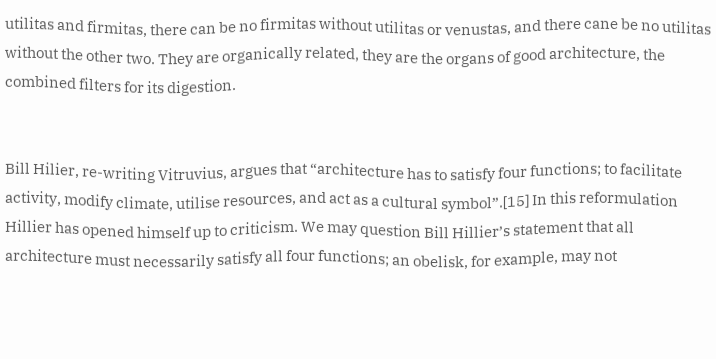utilitas and firmitas, there can be no firmitas without utilitas or venustas, and there cane be no utilitas without the other two. They are organically related, they are the organs of good architecture, the combined filters for its digestion.


Bill Hilier, re-writing Vitruvius, argues that “architecture has to satisfy four functions; to facilitate activity, modify climate, utilise resources, and act as a cultural symbol”.[15] In this reformulation Hillier has opened himself up to criticism. We may question Bill Hillier’s statement that all architecture must necessarily satisfy all four functions; an obelisk, for example, may not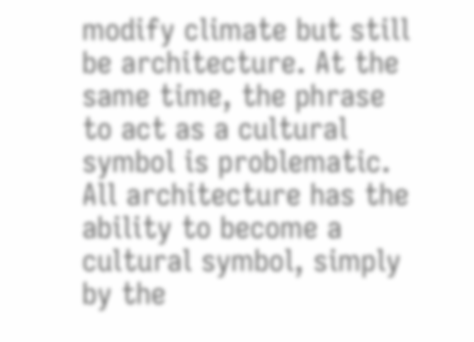modify climate but still be architecture. At the same time, the phrase to act as a cultural symbol is problematic. All architecture has the ability to become a cultural symbol, simply by the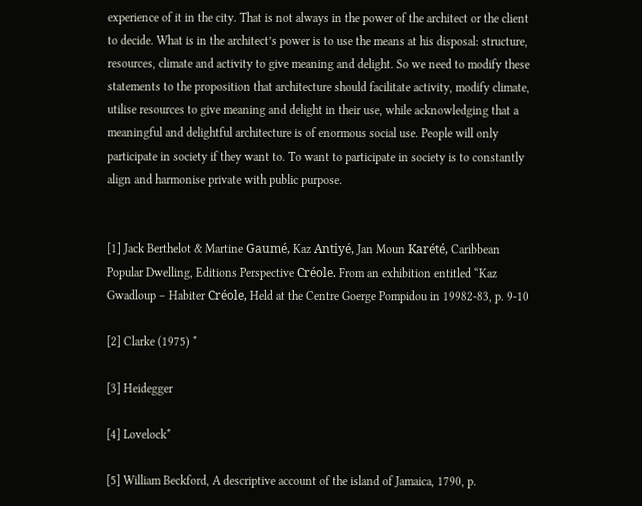experience of it in the city. That is not always in the power of the architect or the client to decide. What is in the architect’s power is to use the means at his disposal: structure, resources, climate and activity to give meaning and delight. So we need to modify these statements to the proposition that architecture should facilitate activity, modify climate, utilise resources to give meaning and delight in their use, while acknowledging that a meaningful and delightful architecture is of enormous social use. People will only participate in society if they want to. To want to participate in society is to constantly align and harmonise private with public purpose.


[1] Jack Berthelot & Martine Gaumé, Kaz Antiyé, Jan Moun Karété, Caribbean Popular Dwelling, Editions Perspective Créole. From an exhibition entitled “Kaz Gwadloup – Habiter Créole, Held at the Centre Goerge Pompidou in 19982-83, p. 9-10

[2] Clarke (1975) *

[3] Heidegger

[4] Lovelock*

[5] William Beckford, A descriptive account of the island of Jamaica, 1790, p.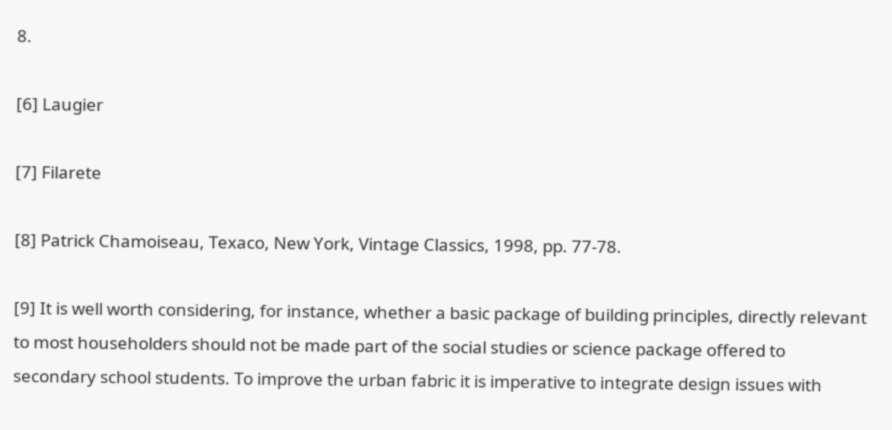8.

[6] Laugier

[7] Filarete

[8] Patrick Chamoiseau, Texaco, New York, Vintage Classics, 1998, pp. 77-78.

[9] It is well worth considering, for instance, whether a basic package of building principles, directly relevant to most householders should not be made part of the social studies or science package offered to secondary school students. To improve the urban fabric it is imperative to integrate design issues with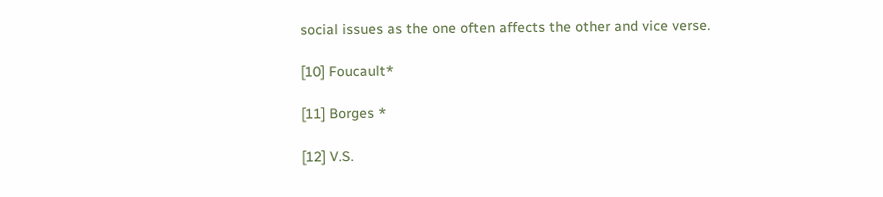social issues as the one often affects the other and vice verse.

[10] Foucault*

[11] Borges *

[12] V.S.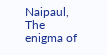Naipaul, The enigma of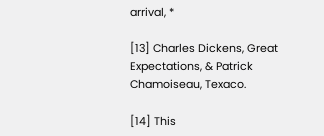arrival, *

[13] Charles Dickens, Great Expectations, & Patrick Chamoiseau, Texaco.

[14] This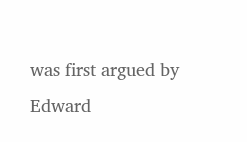was first argued by Edward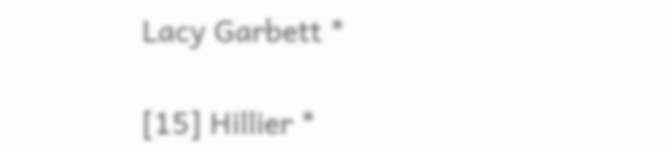Lacy Garbett *

[15] Hillier *